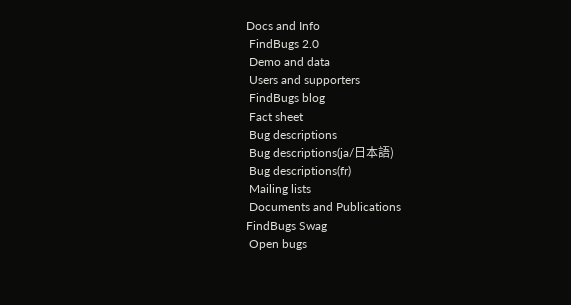Docs and Info
 FindBugs 2.0
 Demo and data
 Users and supporters
 FindBugs blog
 Fact sheet
 Bug descriptions
 Bug descriptions(ja/日本語)
 Bug descriptions(fr)
 Mailing lists
 Documents and Publications
FindBugs Swag
 Open bugs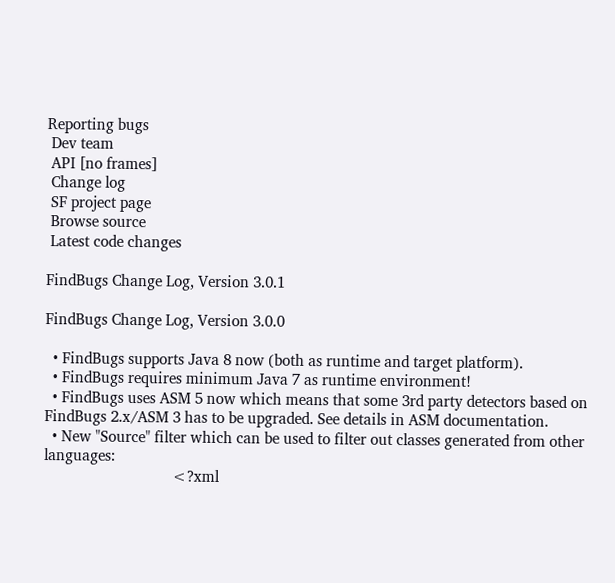Reporting bugs
 Dev team
 API [no frames]
 Change log
 SF project page
 Browse source
 Latest code changes

FindBugs Change Log, Version 3.0.1

FindBugs Change Log, Version 3.0.0

  • FindBugs supports Java 8 now (both as runtime and target platform).
  • FindBugs requires minimum Java 7 as runtime environment!
  • FindBugs uses ASM 5 now which means that some 3rd party detectors based on FindBugs 2.x/ASM 3 has to be upgraded. See details in ASM documentation.
  • New "Source" filter which can be used to filter out classes generated from other languages:
                                <?xml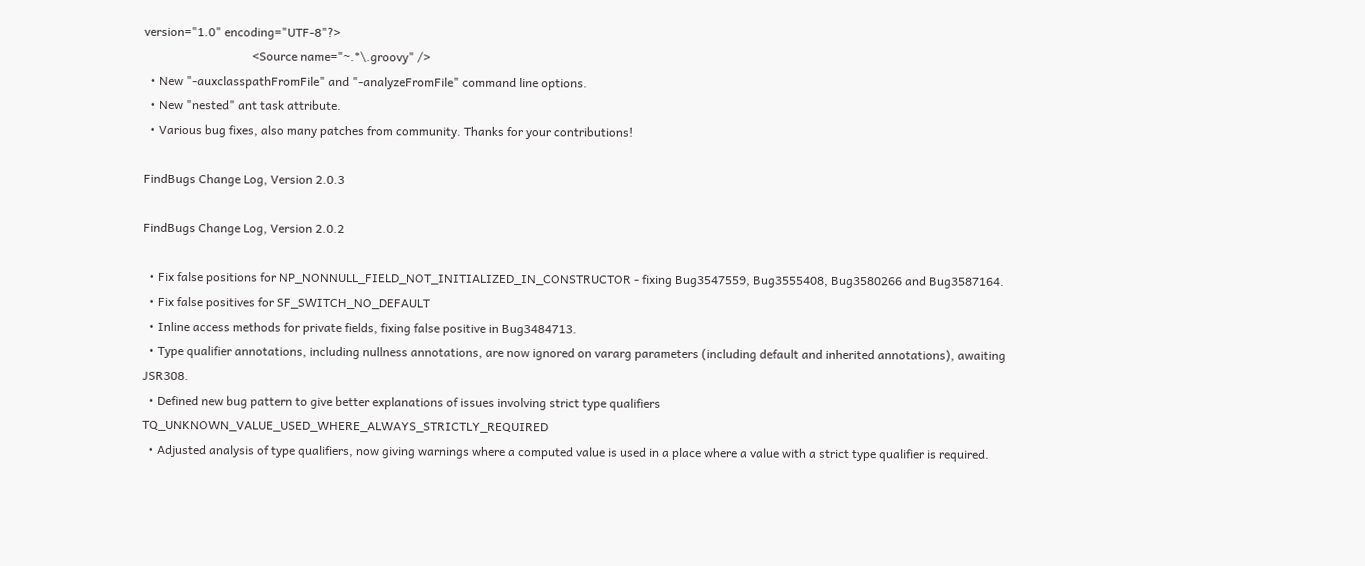version="1.0" encoding="UTF-8"?>
                                    <Source name="~.*\.groovy" />
  • New "-auxclasspathFromFile" and "-analyzeFromFile" command line options.
  • New "nested" ant task attribute.
  • Various bug fixes, also many patches from community. Thanks for your contributions!

FindBugs Change Log, Version 2.0.3

FindBugs Change Log, Version 2.0.2

  • Fix false positions for NP_NONNULL_FIELD_NOT_INITIALIZED_IN_CONSTRUCTOR - fixing Bug3547559, Bug3555408, Bug3580266 and Bug3587164.
  • Fix false positives for SF_SWITCH_NO_DEFAULT
  • Inline access methods for private fields, fixing false positive in Bug3484713.
  • Type qualifier annotations, including nullness annotations, are now ignored on vararg parameters (including default and inherited annotations), awaiting JSR308.
  • Defined new bug pattern to give better explanations of issues involving strict type qualifiers TQ_UNKNOWN_VALUE_USED_WHERE_ALWAYS_STRICTLY_REQUIRED
  • Adjusted analysis of type qualifiers, now giving warnings where a computed value is used in a place where a value with a strict type qualifier is required.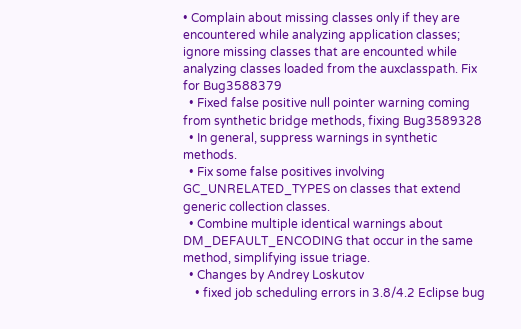• Complain about missing classes only if they are encountered while analyzing application classes; ignore missing classes that are encounted while analyzing classes loaded from the auxclasspath. Fix for Bug3588379
  • Fixed false positive null pointer warning coming from synthetic bridge methods, fixing Bug3589328
  • In general, suppress warnings in synthetic methods.
  • Fix some false positives involving GC_UNRELATED_TYPES on classes that extend generic collection classes.
  • Combine multiple identical warnings about DM_DEFAULT_ENCODING that occur in the same method, simplifying issue triage.
  • Changes by Andrey Loskutov
    • fixed job scheduling errors in 3.8/4.2 Eclipse bug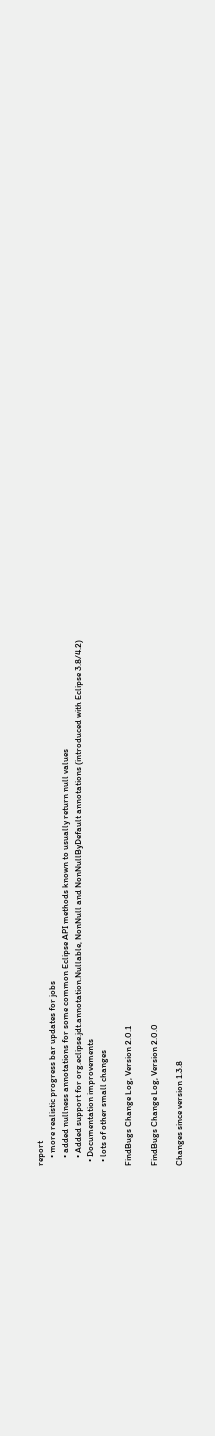report
    • more realistic progress bar updates for jobs
    • added nullness annotations for some common Eclipse API methods known to usually return null values
    • Added support for org.eclipse.jdt.annotation.Nullable, NonNull and NonNullByDefault annotations (introduced with Eclipse 3.8/4.2)
  • Documentation improvements
  • lots of other small changes

FindBugs Change Log, Version 2.0.1

FindBugs Change Log, Version 2.0.0

Changes since version 1.3.8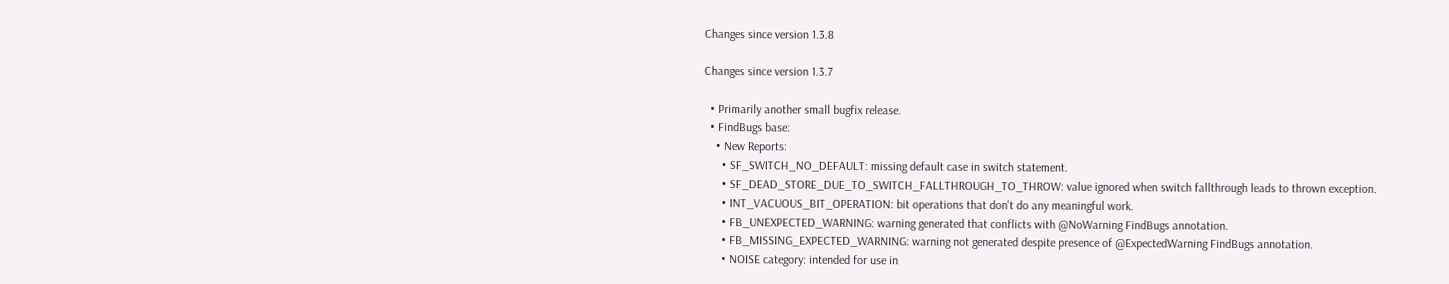Changes since version 1.3.8

Changes since version 1.3.7

  • Primarily another small bugfix release.
  • FindBugs base:
    • New Reports:
      • SF_SWITCH_NO_DEFAULT: missing default case in switch statement.
      • SF_DEAD_STORE_DUE_TO_SWITCH_FALLTHROUGH_TO_THROW: value ignored when switch fallthrough leads to thrown exception.
      • INT_VACUOUS_BIT_OPERATION: bit operations that don't do any meaningful work.
      • FB_UNEXPECTED_WARNING: warning generated that conflicts with @NoWarning FindBugs annotation.
      • FB_MISSING_EXPECTED_WARNING: warning not generated despite presence of @ExpectedWarning FindBugs annotation.
      • NOISE category: intended for use in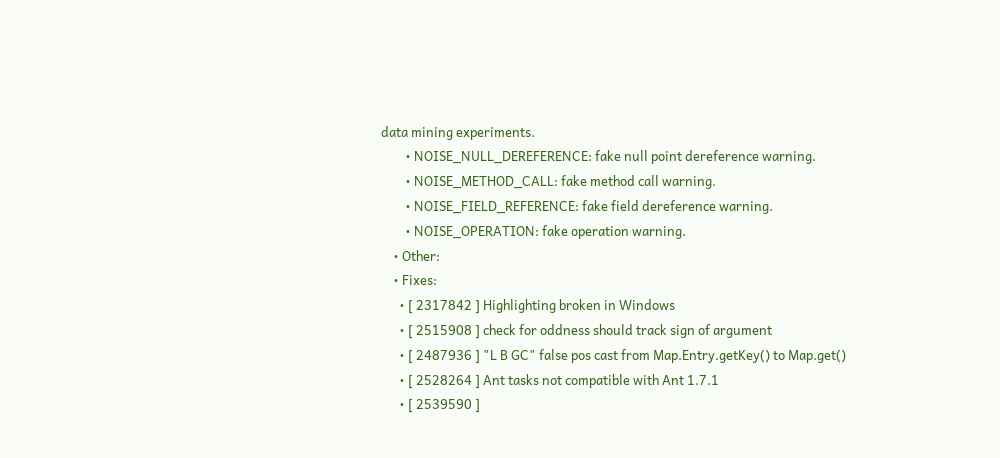data mining experiments.
        • NOISE_NULL_DEREFERENCE: fake null point dereference warning.
        • NOISE_METHOD_CALL: fake method call warning.
        • NOISE_FIELD_REFERENCE: fake field dereference warning.
        • NOISE_OPERATION: fake operation warning.
    • Other:
    • Fixes:
      • [ 2317842 ] Highlighting broken in Windows
      • [ 2515908 ] check for oddness should track sign of argument
      • [ 2487936 ] "L B GC" false pos cast from Map.Entry.getKey() to Map.get()
      • [ 2528264 ] Ant tasks not compatible with Ant 1.7.1
      • [ 2539590 ]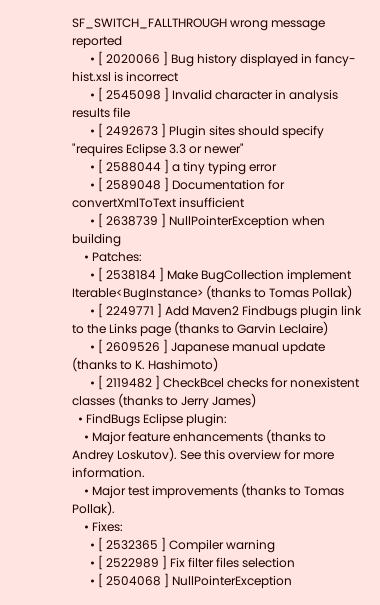SF_SWITCH_FALLTHROUGH wrong message reported
      • [ 2020066 ] Bug history displayed in fancy-hist.xsl is incorrect
      • [ 2545098 ] Invalid character in analysis results file
      • [ 2492673 ] Plugin sites should specify "requires Eclipse 3.3 or newer"
      • [ 2588044 ] a tiny typing error
      • [ 2589048 ] Documentation for convertXmlToText insufficient
      • [ 2638739 ] NullPointerException when building
    • Patches:
      • [ 2538184 ] Make BugCollection implement Iterable<BugInstance> (thanks to Tomas Pollak)
      • [ 2249771 ] Add Maven2 Findbugs plugin link to the Links page (thanks to Garvin Leclaire)
      • [ 2609526 ] Japanese manual update (thanks to K. Hashimoto)
      • [ 2119482 ] CheckBcel checks for nonexistent classes (thanks to Jerry James)
  • FindBugs Eclipse plugin:
    • Major feature enhancements (thanks to Andrey Loskutov). See this overview for more information.
    • Major test improvements (thanks to Tomas Pollak).
    • Fixes:
      • [ 2532365 ] Compiler warning
      • [ 2522989 ] Fix filter files selection
      • [ 2504068 ] NullPointerException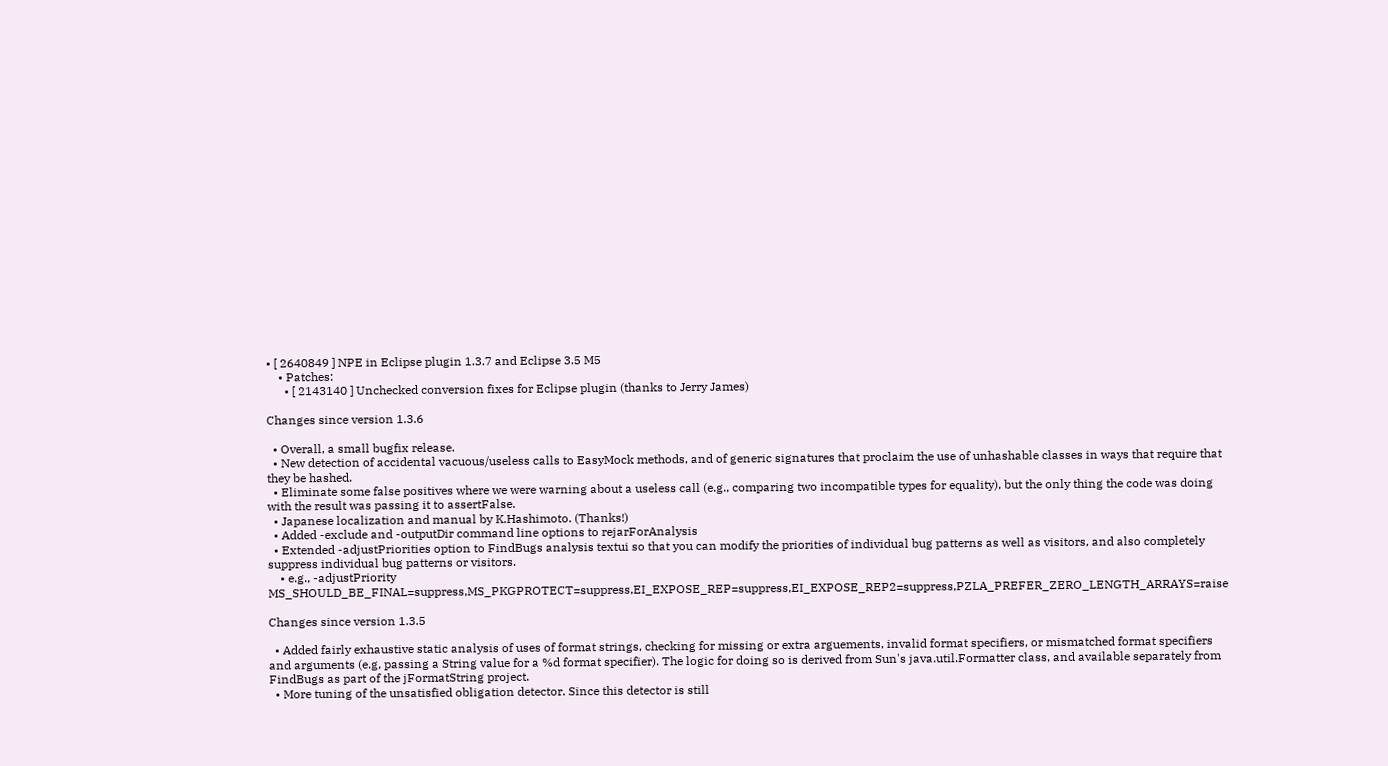• [ 2640849 ] NPE in Eclipse plugin 1.3.7 and Eclipse 3.5 M5
    • Patches:
      • [ 2143140 ] Unchecked conversion fixes for Eclipse plugin (thanks to Jerry James)

Changes since version 1.3.6

  • Overall, a small bugfix release.
  • New detection of accidental vacuous/useless calls to EasyMock methods, and of generic signatures that proclaim the use of unhashable classes in ways that require that they be hashed.
  • Eliminate some false positives where we were warning about a useless call (e.g., comparing two incompatible types for equality), but the only thing the code was doing with the result was passing it to assertFalse.
  • Japanese localization and manual by K.Hashimoto. (Thanks!)
  • Added -exclude and -outputDir command line options to rejarForAnalysis
  • Extended -adjustPriorities option to FindBugs analysis textui so that you can modify the priorities of individual bug patterns as well as visitors, and also completely suppress individual bug patterns or visitors.
    • e.g., -adjustPriority MS_SHOULD_BE_FINAL=suppress,MS_PKGPROTECT=suppress,EI_EXPOSE_REP=suppress,EI_EXPOSE_REP2=suppress,PZLA_PREFER_ZERO_LENGTH_ARRAYS=raise

Changes since version 1.3.5

  • Added fairly exhaustive static analysis of uses of format strings, checking for missing or extra arguements, invalid format specifiers, or mismatched format specifiers and arguments (e.g, passing a String value for a %d format specifier). The logic for doing so is derived from Sun's java.util.Formatter class, and available separately from FindBugs as part of the jFormatString project.
  • More tuning of the unsatisfied obligation detector. Since this detector is still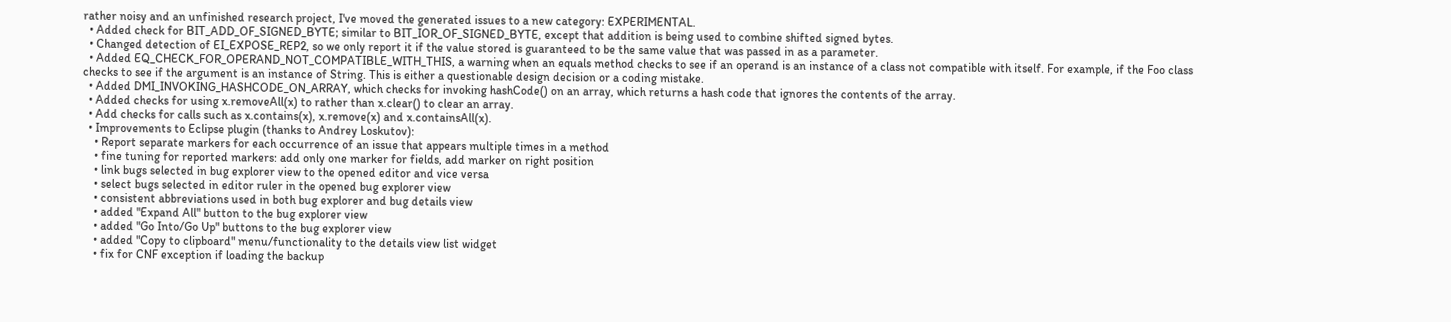rather noisy and an unfinished research project, I've moved the generated issues to a new category: EXPERIMENTAL.
  • Added check for BIT_ADD_OF_SIGNED_BYTE; similar to BIT_IOR_OF_SIGNED_BYTE, except that addition is being used to combine shifted signed bytes.
  • Changed detection of EI_EXPOSE_REP2, so we only report it if the value stored is guaranteed to be the same value that was passed in as a parameter.
  • Added EQ_CHECK_FOR_OPERAND_NOT_COMPATIBLE_WITH_THIS, a warning when an equals method checks to see if an operand is an instance of a class not compatible with itself. For example, if the Foo class checks to see if the argument is an instance of String. This is either a questionable design decision or a coding mistake.
  • Added DMI_INVOKING_HASHCODE_ON_ARRAY, which checks for invoking hashCode() on an array, which returns a hash code that ignores the contents of the array.
  • Added checks for using x.removeAll(x) to rather than x.clear() to clear an array.
  • Add checks for calls such as x.contains(x), x.remove(x) and x.containsAll(x).
  • Improvements to Eclipse plugin (thanks to Andrey Loskutov):
    • Report separate markers for each occurrence of an issue that appears multiple times in a method
    • fine tuning for reported markers: add only one marker for fields, add marker on right position
    • link bugs selected in bug explorer view to the opened editor and vice versa
    • select bugs selected in editor ruler in the opened bug explorer view
    • consistent abbreviations used in both bug explorer and bug details view
    • added "Expand All" button to the bug explorer view
    • added "Go Into/Go Up" buttons to the bug explorer view
    • added "Copy to clipboard" menu/functionality to the details view list widget
    • fix for CNF exception if loading the backup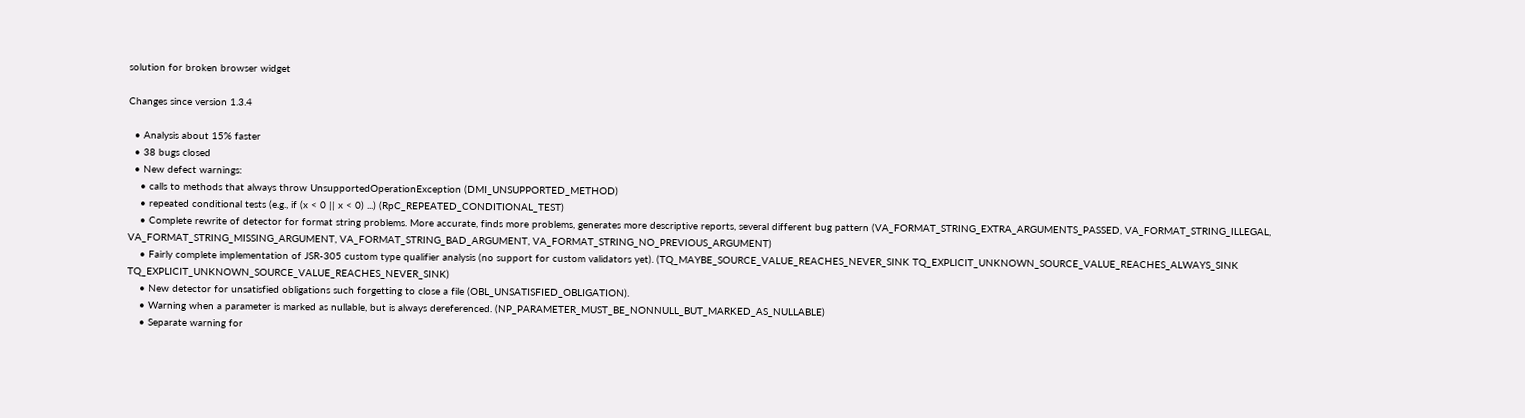solution for broken browser widget

Changes since version 1.3.4

  • Analysis about 15% faster
  • 38 bugs closed
  • New defect warnings:
    • calls to methods that always throw UnsupportedOperationException (DMI_UNSUPPORTED_METHOD)
    • repeated conditional tests (e.g., if (x < 0 || x < 0) ...) (RpC_REPEATED_CONDITIONAL_TEST)
    • Complete rewrite of detector for format string problems. More accurate, finds more problems, generates more descriptive reports, several different bug pattern (VA_FORMAT_STRING_EXTRA_ARGUMENTS_PASSED, VA_FORMAT_STRING_ILLEGAL, VA_FORMAT_STRING_MISSING_ARGUMENT, VA_FORMAT_STRING_BAD_ARGUMENT, VA_FORMAT_STRING_NO_PREVIOUS_ARGUMENT)
    • Fairly complete implementation of JSR-305 custom type qualifier analysis (no support for custom validators yet). (TQ_MAYBE_SOURCE_VALUE_REACHES_NEVER_SINK TQ_EXPLICIT_UNKNOWN_SOURCE_VALUE_REACHES_ALWAYS_SINK TQ_EXPLICIT_UNKNOWN_SOURCE_VALUE_REACHES_NEVER_SINK)
    • New detector for unsatisfied obligations such forgetting to close a file (OBL_UNSATISFIED_OBLIGATION).
    • Warning when a parameter is marked as nullable, but is always dereferenced. (NP_PARAMETER_MUST_BE_NONNULL_BUT_MARKED_AS_NULLABLE)
    • Separate warning for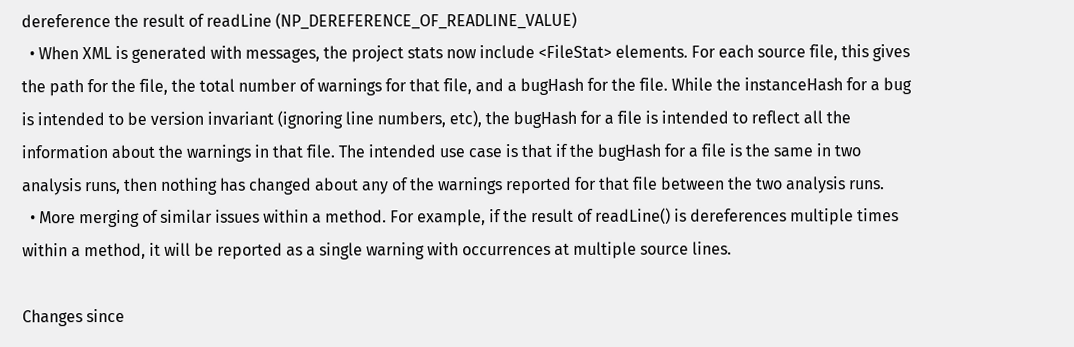dereference the result of readLine (NP_DEREFERENCE_OF_READLINE_VALUE)
  • When XML is generated with messages, the project stats now include <FileStat> elements. For each source file, this gives the path for the file, the total number of warnings for that file, and a bugHash for the file. While the instanceHash for a bug is intended to be version invariant (ignoring line numbers, etc), the bugHash for a file is intended to reflect all the information about the warnings in that file. The intended use case is that if the bugHash for a file is the same in two analysis runs, then nothing has changed about any of the warnings reported for that file between the two analysis runs.
  • More merging of similar issues within a method. For example, if the result of readLine() is dereferences multiple times within a method, it will be reported as a single warning with occurrences at multiple source lines.

Changes since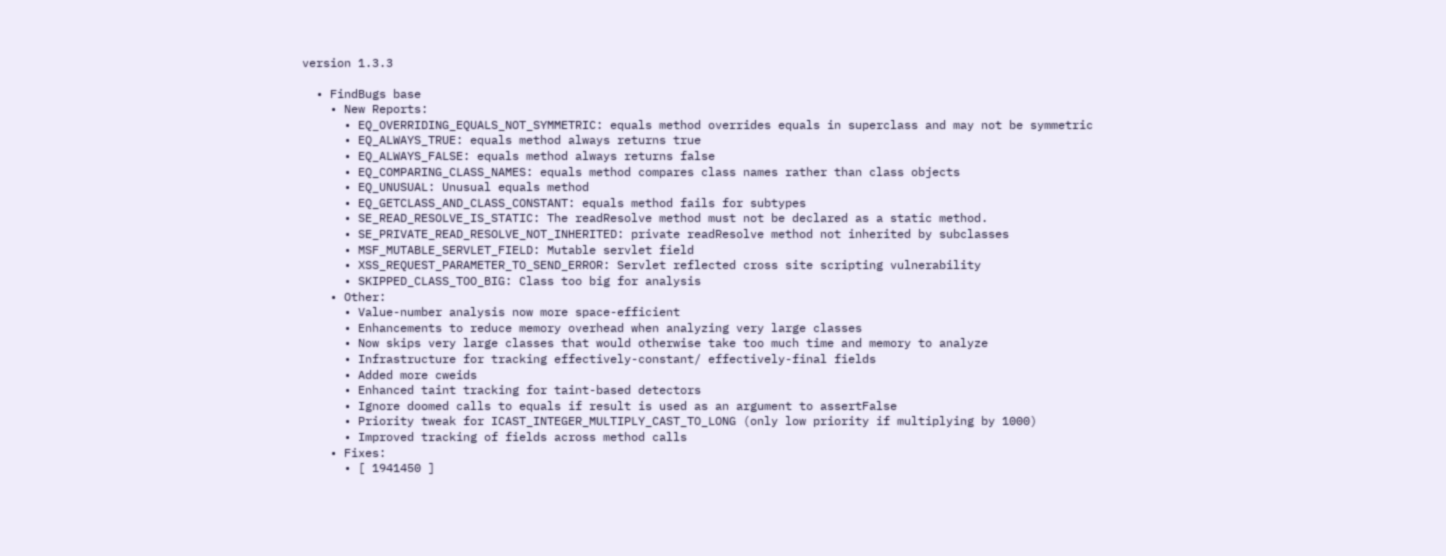version 1.3.3

  • FindBugs base
    • New Reports:
      • EQ_OVERRIDING_EQUALS_NOT_SYMMETRIC: equals method overrides equals in superclass and may not be symmetric
      • EQ_ALWAYS_TRUE: equals method always returns true
      • EQ_ALWAYS_FALSE: equals method always returns false
      • EQ_COMPARING_CLASS_NAMES: equals method compares class names rather than class objects
      • EQ_UNUSUAL: Unusual equals method
      • EQ_GETCLASS_AND_CLASS_CONSTANT: equals method fails for subtypes
      • SE_READ_RESOLVE_IS_STATIC: The readResolve method must not be declared as a static method.
      • SE_PRIVATE_READ_RESOLVE_NOT_INHERITED: private readResolve method not inherited by subclasses
      • MSF_MUTABLE_SERVLET_FIELD: Mutable servlet field
      • XSS_REQUEST_PARAMETER_TO_SEND_ERROR: Servlet reflected cross site scripting vulnerability
      • SKIPPED_CLASS_TOO_BIG: Class too big for analysis
    • Other:
      • Value-number analysis now more space-efficient
      • Enhancements to reduce memory overhead when analyzing very large classes
      • Now skips very large classes that would otherwise take too much time and memory to analyze
      • Infrastructure for tracking effectively-constant/ effectively-final fields
      • Added more cweids
      • Enhanced taint tracking for taint-based detectors
      • Ignore doomed calls to equals if result is used as an argument to assertFalse
      • Priority tweak for ICAST_INTEGER_MULTIPLY_CAST_TO_LONG (only low priority if multiplying by 1000)
      • Improved tracking of fields across method calls
    • Fixes:
      • [ 1941450 ]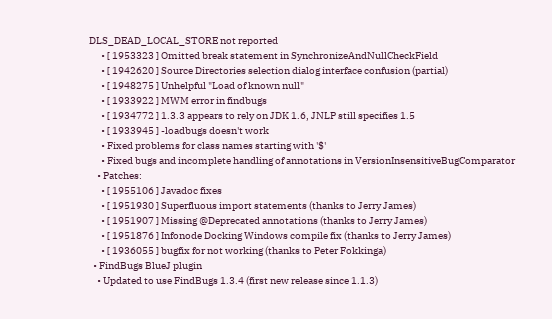DLS_DEAD_LOCAL_STORE not reported
      • [ 1953323 ] Omitted break statement in SynchronizeAndNullCheckField
      • [ 1942620 ] Source Directories selection dialog interface confusion (partial)
      • [ 1948275 ] Unhelpful "Load of known null"
      • [ 1933922 ] MWM error in findbugs
      • [ 1934772 ] 1.3.3 appears to rely on JDK 1.6, JNLP still specifies 1.5
      • [ 1933945 ] -loadbugs doesn't work
      • Fixed problems for class names starting with '$'
      • Fixed bugs and incomplete handling of annotations in VersionInsensitiveBugComparator
    • Patches:
      • [ 1955106 ] Javadoc fixes
      • [ 1951930 ] Superfluous import statements (thanks to Jerry James)
      • [ 1951907 ] Missing @Deprecated annotations (thanks to Jerry James)
      • [ 1951876 ] Infonode Docking Windows compile fix (thanks to Jerry James)
      • [ 1936055 ] bugfix for not working (thanks to Peter Fokkinga)
  • FindBugs BlueJ plugin
    • Updated to use FindBugs 1.3.4 (first new release since 1.1.3)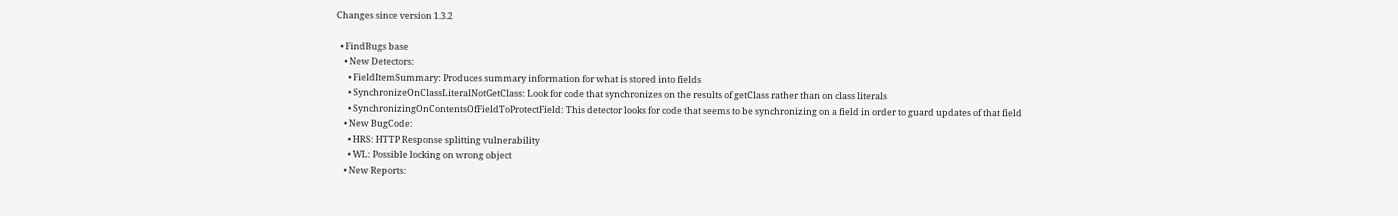Changes since version 1.3.2

  • FindBugs base
    • New Detectors:
      • FieldItemSummary: Produces summary information for what is stored into fields
      • SynchronizeOnClassLiteralNotGetClass: Look for code that synchronizes on the results of getClass rather than on class literals
      • SynchronizingOnContentsOfFieldToProtectField: This detector looks for code that seems to be synchronizing on a field in order to guard updates of that field
    • New BugCode:
      • HRS: HTTP Response splitting vulnerability
      • WL: Possible locking on wrong object
    • New Reports: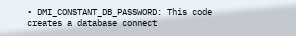• DMI_CONSTANT_DB_PASSWORD: This code creates a database connect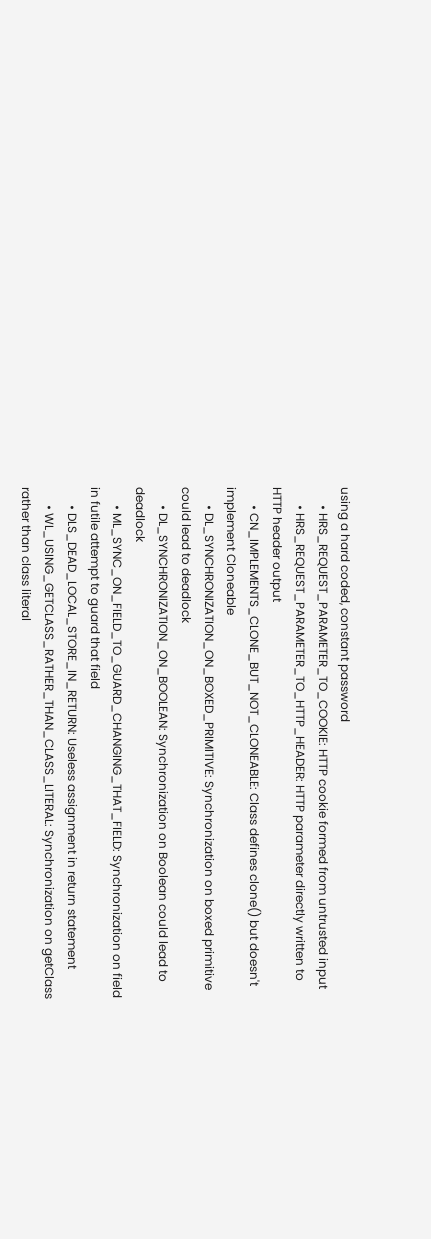using a hard coded, constant password
      • HRS_REQUEST_PARAMETER_TO_COOKIE: HTTP cookie formed from untrusted input
      • HRS_REQUEST_PARAMETER_TO_HTTP_HEADER: HTTP parameter directly written to HTTP header output
      • CN_IMPLEMENTS_CLONE_BUT_NOT_CLONEABLE: Class defines clone() but doesn't implement Cloneable
      • DL_SYNCHRONIZATION_ON_BOXED_PRIMITIVE: Synchronization on boxed primitive could lead to deadlock
      • DL_SYNCHRONIZATION_ON_BOOLEAN: Synchronization on Boolean could lead to deadlock
      • ML_SYNC_ON_FIELD_TO_GUARD_CHANGING_THAT_FIELD: Synchronization on field in futile attempt to guard that field
      • DLS_DEAD_LOCAL_STORE_IN_RETURN: Useless assignment in return statement
      • WL_USING_GETCLASS_RATHER_THAN_CLASS_LITERAL: Synchronization on getClass rather than class literal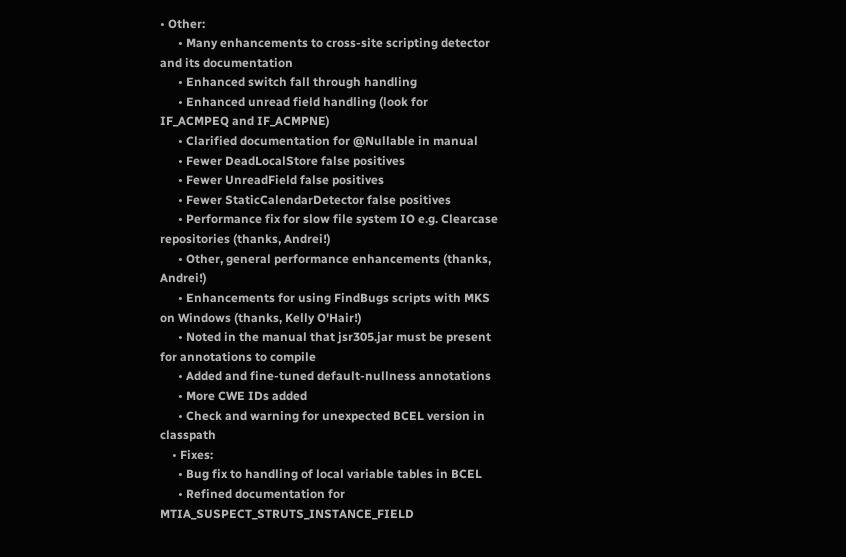• Other:
      • Many enhancements to cross-site scripting detector and its documentation
      • Enhanced switch fall through handling
      • Enhanced unread field handling (look for IF_ACMPEQ and IF_ACMPNE)
      • Clarified documentation for @Nullable in manual
      • Fewer DeadLocalStore false positives
      • Fewer UnreadField false positives
      • Fewer StaticCalendarDetector false positives
      • Performance fix for slow file system IO e.g. Clearcase repositories (thanks, Andrei!)
      • Other, general performance enhancements (thanks, Andrei!)
      • Enhancements for using FindBugs scripts with MKS on Windows (thanks, Kelly O'Hair!)
      • Noted in the manual that jsr305.jar must be present for annotations to compile
      • Added and fine-tuned default-nullness annotations
      • More CWE IDs added
      • Check and warning for unexpected BCEL version in classpath
    • Fixes:
      • Bug fix to handling of local variable tables in BCEL
      • Refined documentation for MTIA_SUSPECT_STRUTS_INSTANCE_FIELD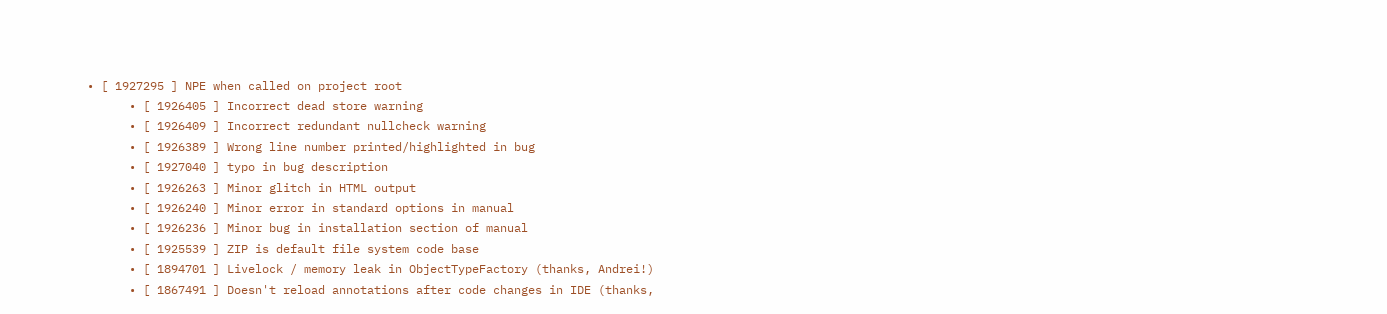• [ 1927295 ] NPE when called on project root
      • [ 1926405 ] Incorrect dead store warning
      • [ 1926409 ] Incorrect redundant nullcheck warning
      • [ 1926389 ] Wrong line number printed/highlighted in bug
      • [ 1927040 ] typo in bug description
      • [ 1926263 ] Minor glitch in HTML output
      • [ 1926240 ] Minor error in standard options in manual
      • [ 1926236 ] Minor bug in installation section of manual
      • [ 1925539 ] ZIP is default file system code base
      • [ 1894701 ] Livelock / memory leak in ObjectTypeFactory (thanks, Andrei!)
      • [ 1867491 ] Doesn't reload annotations after code changes in IDE (thanks,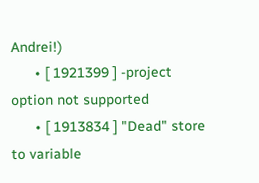Andrei!)
      • [ 1921399 ] -project option not supported
      • [ 1913834 ] "Dead" store to variable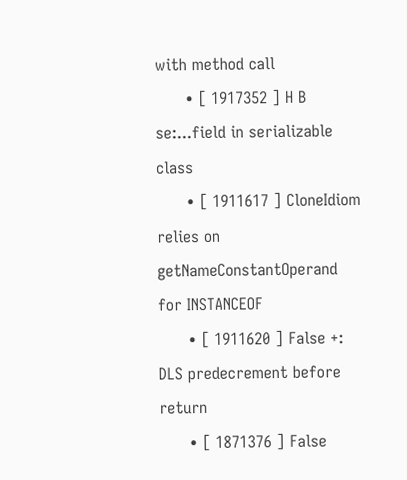with method call
      • [ 1917352 ] H B se:...field in serializable class
      • [ 1911617 ] CloneIdiom relies on getNameConstantOperand for INSTANCEOF
      • [ 1911620 ] False +: DLS predecrement before return
      • [ 1871376 ] False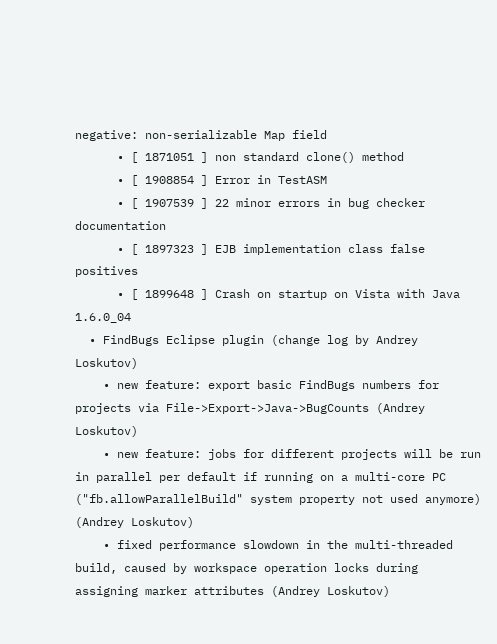negative: non-serializable Map field
      • [ 1871051 ] non standard clone() method
      • [ 1908854 ] Error in TestASM
      • [ 1907539 ] 22 minor errors in bug checker documentation
      • [ 1897323 ] EJB implementation class false positives
      • [ 1899648 ] Crash on startup on Vista with Java 1.6.0_04
  • FindBugs Eclipse plugin (change log by Andrey Loskutov)
    • new feature: export basic FindBugs numbers for projects via File->Export->Java->BugCounts (Andrey Loskutov)
    • new feature: jobs for different projects will be run in parallel per default if running on a multi-core PC ("fb.allowParallelBuild" system property not used anymore) (Andrey Loskutov)
    • fixed performance slowdown in the multi-threaded build, caused by workspace operation locks during assigning marker attributes (Andrey Loskutov)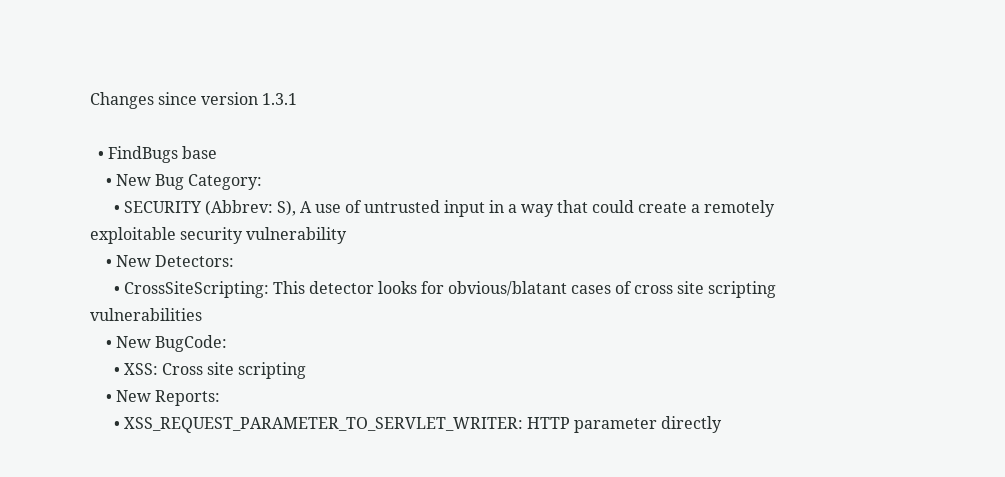Changes since version 1.3.1

  • FindBugs base
    • New Bug Category:
      • SECURITY (Abbrev: S), A use of untrusted input in a way that could create a remotely exploitable security vulnerability
    • New Detectors:
      • CrossSiteScripting: This detector looks for obvious/blatant cases of cross site scripting vulnerabilities
    • New BugCode:
      • XSS: Cross site scripting
    • New Reports:
      • XSS_REQUEST_PARAMETER_TO_SERVLET_WRITER: HTTP parameter directly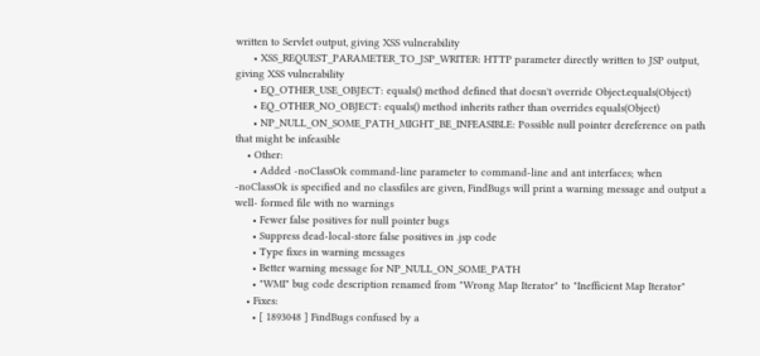written to Servlet output, giving XSS vulnerability
      • XSS_REQUEST_PARAMETER_TO_JSP_WRITER: HTTP parameter directly written to JSP output, giving XSS vulnerability
      • EQ_OTHER_USE_OBJECT: equals() method defined that doesn't override Object.equals(Object)
      • EQ_OTHER_NO_OBJECT: equals() method inherits rather than overrides equals(Object)
      • NP_NULL_ON_SOME_PATH_MIGHT_BE_INFEASIBLE: Possible null pointer dereference on path that might be infeasible
    • Other:
      • Added -noClassOk command-line parameter to command-line and ant interfaces; when -noClassOk is specified and no classfiles are given, FindBugs will print a warning message and output a well- formed file with no warnings
      • Fewer false positives for null pointer bugs
      • Suppress dead-local-store false positives in .jsp code
      • Type fixes in warning messages
      • Better warning message for NP_NULL_ON_SOME_PATH
      • "WMI" bug code description renamed from "Wrong Map Iterator" to "Inefficient Map Iterator"
    • Fixes:
      • [ 1893048 ] FindBugs confused by a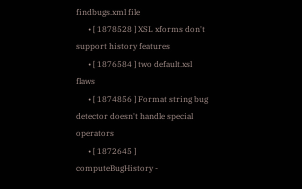findbugs.xml file
      • [ 1878528 ] XSL xforms don't support history features
      • [ 1876584 ] two default.xsl flaws
      • [ 1874856 ] Format string bug detector doesn't handle special operators
      • [ 1872645 ] computeBugHistory -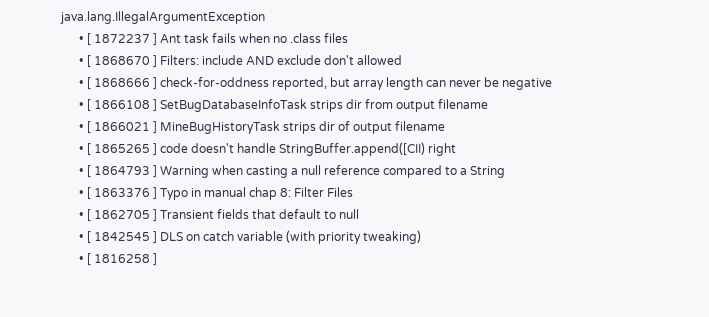java.lang.IllegalArgumentException
      • [ 1872237 ] Ant task fails when no .class files
      • [ 1868670 ] Filters: include AND exclude don't allowed
      • [ 1868666 ] check-for-oddness reported, but array length can never be negative
      • [ 1866108 ] SetBugDatabaseInfoTask strips dir from output filename
      • [ 1866021 ] MineBugHistoryTask strips dir of output filename
      • [ 1865265 ] code doesn't handle StringBuffer.append([CII) right
      • [ 1864793 ] Warning when casting a null reference compared to a String
      • [ 1863376 ] Typo in manual chap 8: Filter Files
      • [ 1862705 ] Transient fields that default to null
      • [ 1842545 ] DLS on catch variable (with priority tweaking)
      • [ 1816258 ]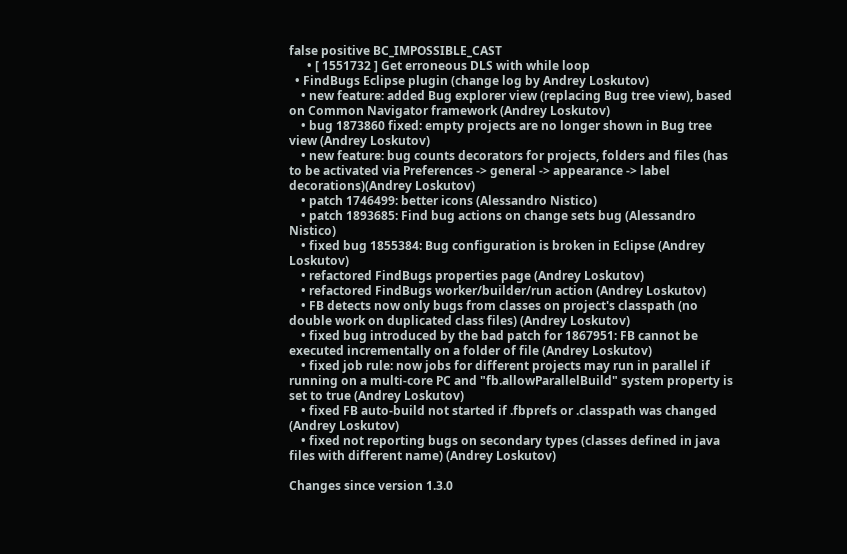false positive BC_IMPOSSIBLE_CAST
      • [ 1551732 ] Get erroneous DLS with while loop
  • FindBugs Eclipse plugin (change log by Andrey Loskutov)
    • new feature: added Bug explorer view (replacing Bug tree view), based on Common Navigator framework (Andrey Loskutov)
    • bug 1873860 fixed: empty projects are no longer shown in Bug tree view (Andrey Loskutov)
    • new feature: bug counts decorators for projects, folders and files (has to be activated via Preferences -> general -> appearance -> label decorations)(Andrey Loskutov)
    • patch 1746499: better icons (Alessandro Nistico)
    • patch 1893685: Find bug actions on change sets bug (Alessandro Nistico)
    • fixed bug 1855384: Bug configuration is broken in Eclipse (Andrey Loskutov)
    • refactored FindBugs properties page (Andrey Loskutov)
    • refactored FindBugs worker/builder/run action (Andrey Loskutov)
    • FB detects now only bugs from classes on project's classpath (no double work on duplicated class files) (Andrey Loskutov)
    • fixed bug introduced by the bad patch for 1867951: FB cannot be executed incrementally on a folder of file (Andrey Loskutov)
    • fixed job rule: now jobs for different projects may run in parallel if running on a multi-core PC and "fb.allowParallelBuild" system property is set to true (Andrey Loskutov)
    • fixed FB auto-build not started if .fbprefs or .classpath was changed (Andrey Loskutov)
    • fixed not reporting bugs on secondary types (classes defined in java files with different name) (Andrey Loskutov)

Changes since version 1.3.0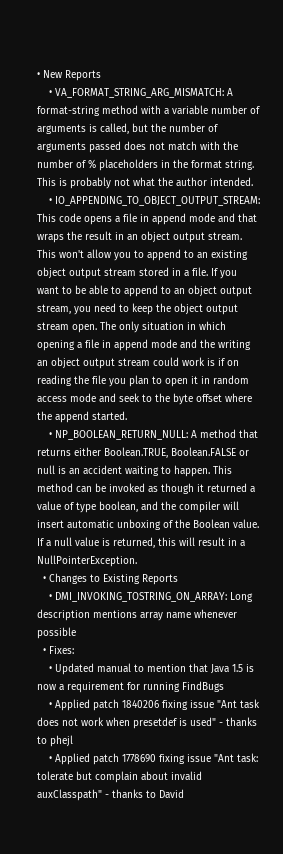• New Reports
    • VA_FORMAT_STRING_ARG_MISMATCH: A format-string method with a variable number of arguments is called, but the number of arguments passed does not match with the number of % placeholders in the format string. This is probably not what the author intended.
    • IO_APPENDING_TO_OBJECT_OUTPUT_STREAM: This code opens a file in append mode and that wraps the result in an object output stream. This won't allow you to append to an existing object output stream stored in a file. If you want to be able to append to an object output stream, you need to keep the object output stream open. The only situation in which opening a file in append mode and the writing an object output stream could work is if on reading the file you plan to open it in random access mode and seek to the byte offset where the append started.
    • NP_BOOLEAN_RETURN_NULL: A method that returns either Boolean.TRUE, Boolean.FALSE or null is an accident waiting to happen. This method can be invoked as though it returned a value of type boolean, and the compiler will insert automatic unboxing of the Boolean value. If a null value is returned, this will result in a NullPointerException.
  • Changes to Existing Reports
    • DMI_INVOKING_TOSTRING_ON_ARRAY: Long description mentions array name whenever possible
  • Fixes:
    • Updated manual to mention that Java 1.5 is now a requirement for running FindBugs
    • Applied patch 1840206 fixing issue "Ant task does not work when presetdef is used" - thanks to phejl
    • Applied patch 1778690 fixing issue "Ant task: tolerate but complain about invalid auxClasspath" - thanks to David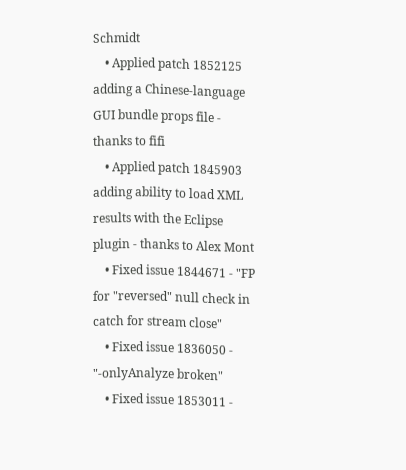Schmidt
    • Applied patch 1852125 adding a Chinese-language GUI bundle props file - thanks to fifi
    • Applied patch 1845903 adding ability to load XML results with the Eclipse plugin - thanks to Alex Mont
    • Fixed issue 1844671 - "FP for "reversed" null check in catch for stream close"
    • Fixed issue 1836050 - "-onlyAnalyze broken"
    • Fixed issue 1853011 -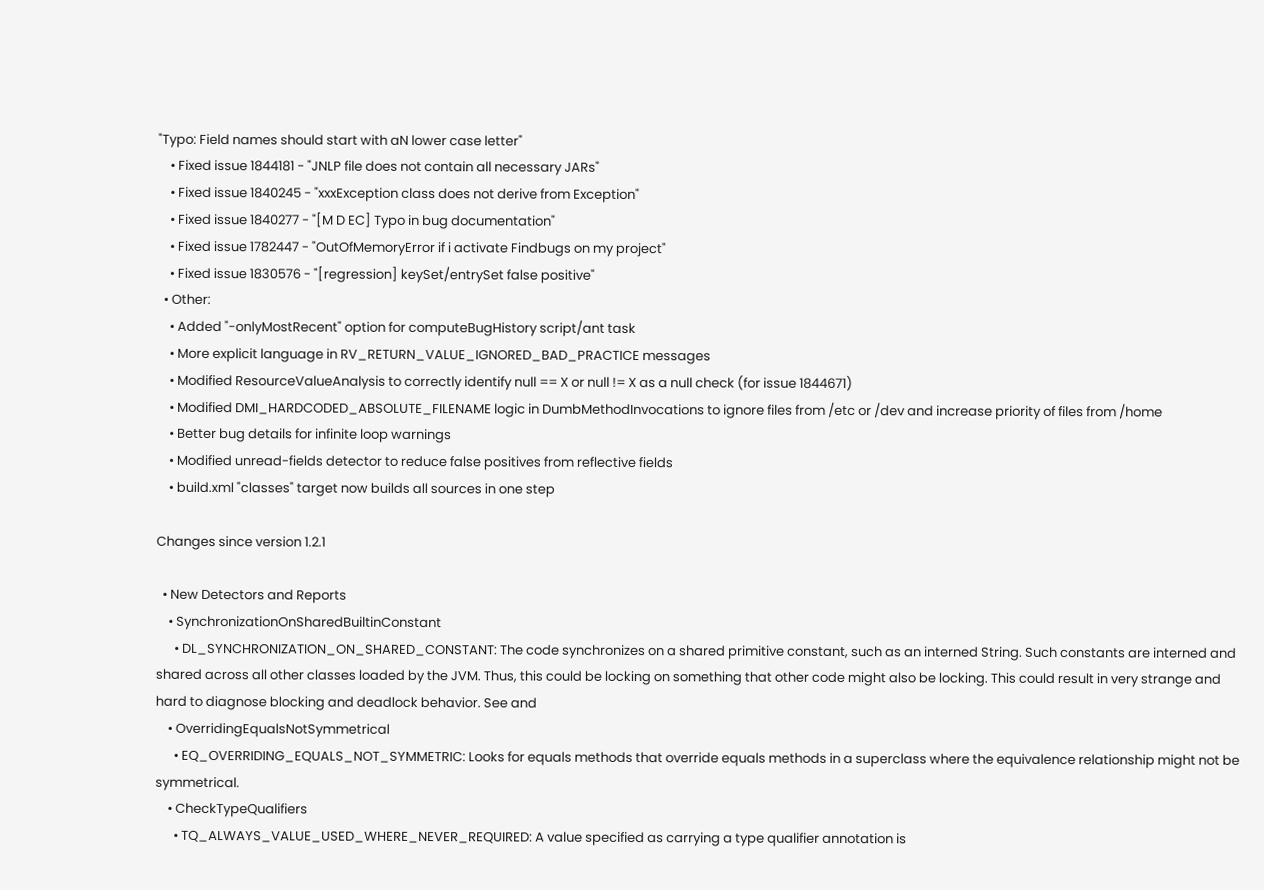"Typo: Field names should start with aN lower case letter"
    • Fixed issue 1844181 - "JNLP file does not contain all necessary JARs"
    • Fixed issue 1840245 - "xxxException class does not derive from Exception"
    • Fixed issue 1840277 - "[M D EC] Typo in bug documentation"
    • Fixed issue 1782447 - "OutOfMemoryError if i activate Findbugs on my project"
    • Fixed issue 1830576 - "[regression] keySet/entrySet false positive"
  • Other:
    • Added "-onlyMostRecent" option for computeBugHistory script/ant task
    • More explicit language in RV_RETURN_VALUE_IGNORED_BAD_PRACTICE messages
    • Modified ResourceValueAnalysis to correctly identify null == X or null != X as a null check (for issue 1844671)
    • Modified DMI_HARDCODED_ABSOLUTE_FILENAME logic in DumbMethodInvocations to ignore files from /etc or /dev and increase priority of files from /home
    • Better bug details for infinite loop warnings
    • Modified unread-fields detector to reduce false positives from reflective fields
    • build.xml "classes" target now builds all sources in one step

Changes since version 1.2.1

  • New Detectors and Reports
    • SynchronizationOnSharedBuiltinConstant
      • DL_SYNCHRONIZATION_ON_SHARED_CONSTANT: The code synchronizes on a shared primitive constant, such as an interned String. Such constants are interned and shared across all other classes loaded by the JVM. Thus, this could be locking on something that other code might also be locking. This could result in very strange and hard to diagnose blocking and deadlock behavior. See and
    • OverridingEqualsNotSymmetrical
      • EQ_OVERRIDING_EQUALS_NOT_SYMMETRIC: Looks for equals methods that override equals methods in a superclass where the equivalence relationship might not be symmetrical.
    • CheckTypeQualifiers
      • TQ_ALWAYS_VALUE_USED_WHERE_NEVER_REQUIRED: A value specified as carrying a type qualifier annotation is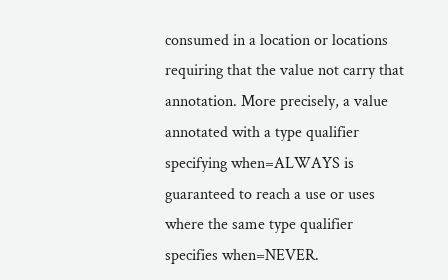consumed in a location or locations requiring that the value not carry that annotation. More precisely, a value annotated with a type qualifier specifying when=ALWAYS is guaranteed to reach a use or uses where the same type qualifier specifies when=NEVER.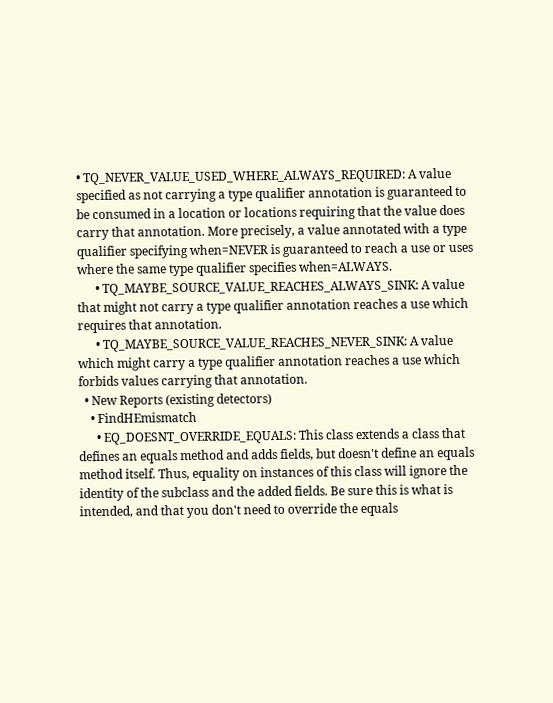• TQ_NEVER_VALUE_USED_WHERE_ALWAYS_REQUIRED: A value specified as not carrying a type qualifier annotation is guaranteed to be consumed in a location or locations requiring that the value does carry that annotation. More precisely, a value annotated with a type qualifier specifying when=NEVER is guaranteed to reach a use or uses where the same type qualifier specifies when=ALWAYS.
      • TQ_MAYBE_SOURCE_VALUE_REACHES_ALWAYS_SINK: A value that might not carry a type qualifier annotation reaches a use which requires that annotation.
      • TQ_MAYBE_SOURCE_VALUE_REACHES_NEVER_SINK: A value which might carry a type qualifier annotation reaches a use which forbids values carrying that annotation.
  • New Reports (existing detectors)
    • FindHEmismatch
      • EQ_DOESNT_OVERRIDE_EQUALS: This class extends a class that defines an equals method and adds fields, but doesn't define an equals method itself. Thus, equality on instances of this class will ignore the identity of the subclass and the added fields. Be sure this is what is intended, and that you don't need to override the equals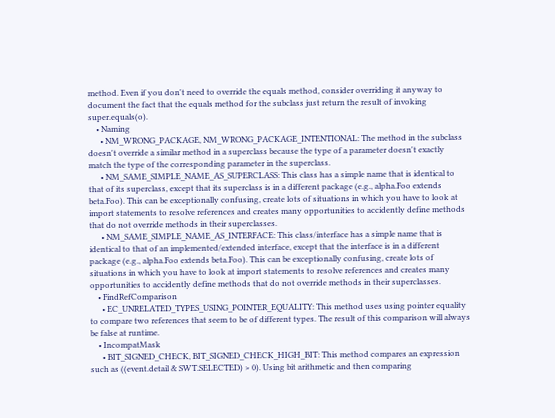method. Even if you don't need to override the equals method, consider overriding it anyway to document the fact that the equals method for the subclass just return the result of invoking super.equals(o).
    • Naming
      • NM_WRONG_PACKAGE, NM_WRONG_PACKAGE_INTENTIONAL: The method in the subclass doesn't override a similar method in a superclass because the type of a parameter doesn't exactly match the type of the corresponding parameter in the superclass.
      • NM_SAME_SIMPLE_NAME_AS_SUPERCLASS: This class has a simple name that is identical to that of its superclass, except that its superclass is in a different package (e.g., alpha.Foo extends beta.Foo). This can be exceptionally confusing, create lots of situations in which you have to look at import statements to resolve references and creates many opportunities to accidently define methods that do not override methods in their superclasses.
      • NM_SAME_SIMPLE_NAME_AS_INTERFACE: This class/interface has a simple name that is identical to that of an implemented/extended interface, except that the interface is in a different package (e.g., alpha.Foo extends beta.Foo). This can be exceptionally confusing, create lots of situations in which you have to look at import statements to resolve references and creates many opportunities to accidently define methods that do not override methods in their superclasses.
    • FindRefComparison
      • EC_UNRELATED_TYPES_USING_POINTER_EQUALITY: This method uses using pointer equality to compare two references that seem to be of different types. The result of this comparison will always be false at runtime.
    • IncompatMask
      • BIT_SIGNED_CHECK, BIT_SIGNED_CHECK_HIGH_BIT: This method compares an expression such as ((event.detail & SWT.SELECTED) > 0). Using bit arithmetic and then comparing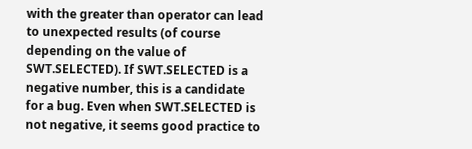with the greater than operator can lead to unexpected results (of course depending on the value of SWT.SELECTED). If SWT.SELECTED is a negative number, this is a candidate for a bug. Even when SWT.SELECTED is not negative, it seems good practice to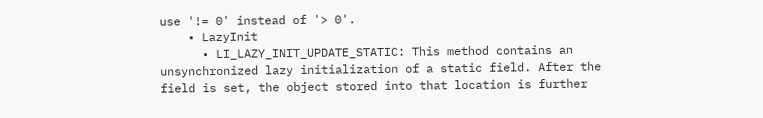use '!= 0' instead of '> 0'.
    • LazyInit
      • LI_LAZY_INIT_UPDATE_STATIC: This method contains an unsynchronized lazy initialization of a static field. After the field is set, the object stored into that location is further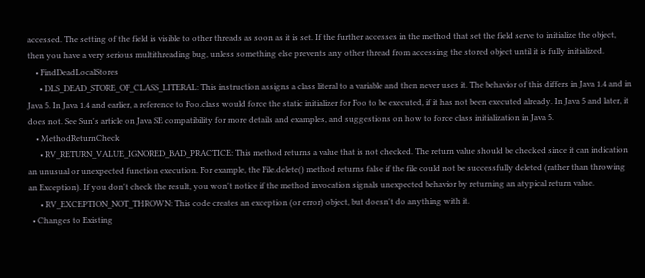accessed. The setting of the field is visible to other threads as soon as it is set. If the further accesses in the method that set the field serve to initialize the object, then you have a very serious multithreading bug, unless something else prevents any other thread from accessing the stored object until it is fully initialized.
    • FindDeadLocalStores
      • DLS_DEAD_STORE_OF_CLASS_LITERAL: This instruction assigns a class literal to a variable and then never uses it. The behavior of this differs in Java 1.4 and in Java 5. In Java 1.4 and earlier, a reference to Foo.class would force the static initializer for Foo to be executed, if it has not been executed already. In Java 5 and later, it does not. See Sun's article on Java SE compatibility for more details and examples, and suggestions on how to force class initialization in Java 5.
    • MethodReturnCheck
      • RV_RETURN_VALUE_IGNORED_BAD_PRACTICE: This method returns a value that is not checked. The return value should be checked since it can indication an unusual or unexpected function execution. For example, the File.delete() method returns false if the file could not be successfully deleted (rather than throwing an Exception). If you don't check the result, you won't notice if the method invocation signals unexpected behavior by returning an atypical return value.
      • RV_EXCEPTION_NOT_THROWN: This code creates an exception (or error) object, but doesn't do anything with it.
  • Changes to Existing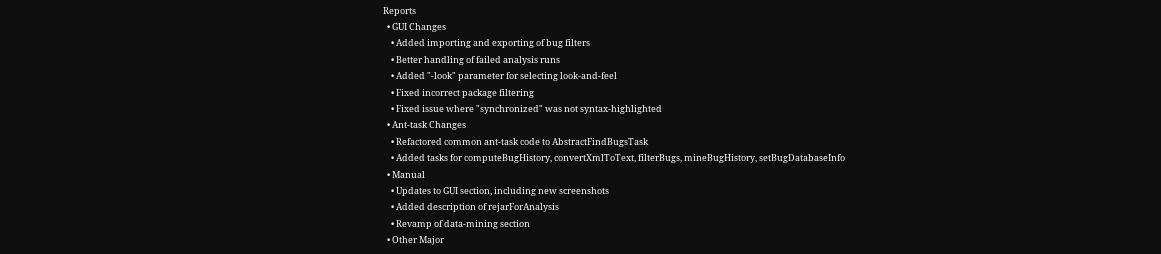Reports
  • GUI Changes
    • Added importing and exporting of bug filters
    • Better handling of failed analysis runs
    • Added "-look" parameter for selecting look-and-feel
    • Fixed incorrect package filtering
    • Fixed issue where "synchronized" was not syntax-highlighted
  • Ant-task Changes
    • Refactored common ant-task code to AbstractFindBugsTask
    • Added tasks for computeBugHistory, convertXmlToText, filterBugs, mineBugHistory, setBugDatabaseInfo
  • Manual
    • Updates to GUI section, including new screenshots
    • Added description of rejarForAnalysis
    • Revamp of data-mining section
  • Other Major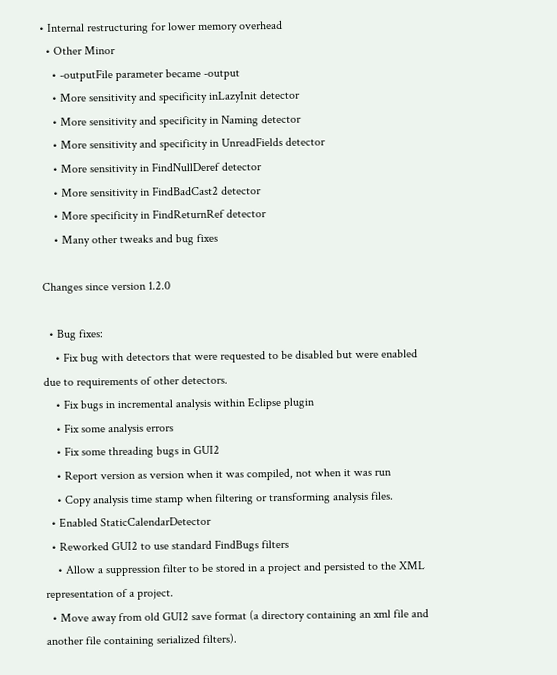• Internal restructuring for lower memory overhead
  • Other Minor
    • -outputFile parameter became -output
    • More sensitivity and specificity inLazyInit detector
    • More sensitivity and specificity in Naming detector
    • More sensitivity and specificity in UnreadFields detector
    • More sensitivity in FindNullDeref detector
    • More sensitivity in FindBadCast2 detector
    • More specificity in FindReturnRef detector
    • Many other tweaks and bug fixes

Changes since version 1.2.0

  • Bug fixes:
    • Fix bug with detectors that were requested to be disabled but were enabled due to requirements of other detectors.
    • Fix bugs in incremental analysis within Eclipse plugin
    • Fix some analysis errors
    • Fix some threading bugs in GUI2
    • Report version as version when it was compiled, not when it was run
    • Copy analysis time stamp when filtering or transforming analysis files.
  • Enabled StaticCalendarDetector
  • Reworked GUI2 to use standard FindBugs filters
    • Allow a suppression filter to be stored in a project and persisted to the XML representation of a project.
  • Move away from old GUI2 save format (a directory containing an xml file and another file containing serialized filters).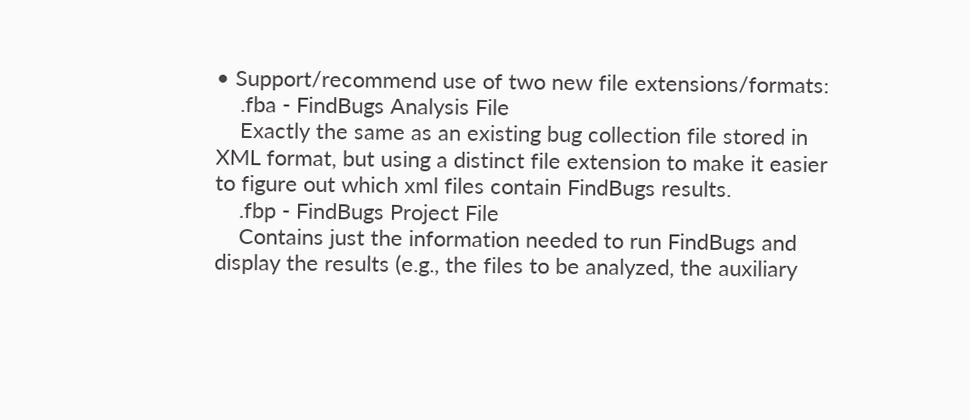• Support/recommend use of two new file extensions/formats:
    .fba - FindBugs Analysis File
    Exactly the same as an existing bug collection file stored in XML format, but using a distinct file extension to make it easier to figure out which xml files contain FindBugs results.
    .fbp - FindBugs Project File
    Contains just the information needed to run FindBugs and display the results (e.g., the files to be analyzed, the auxiliary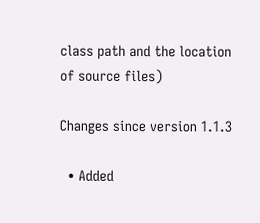class path and the location of source files)

Changes since version 1.1.3

  • Added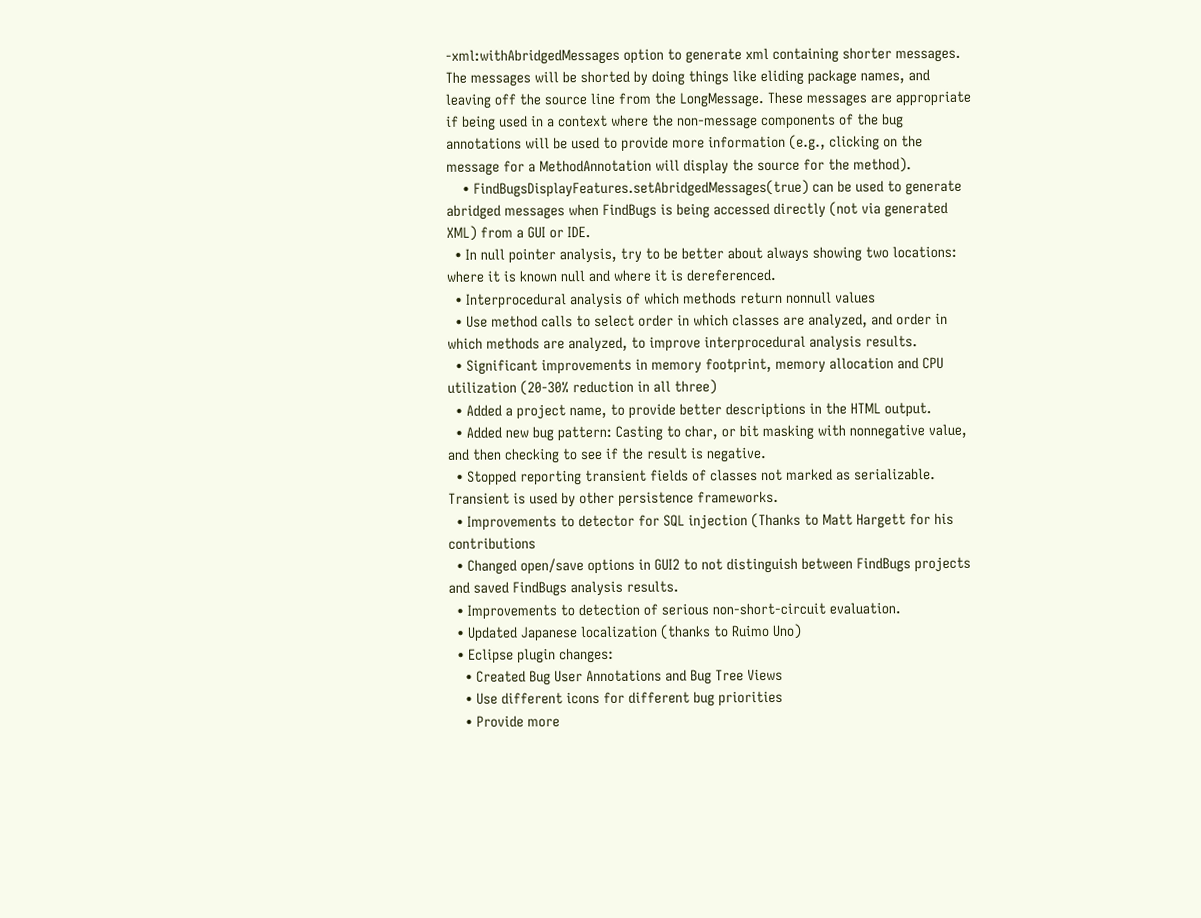-xml:withAbridgedMessages option to generate xml containing shorter messages. The messages will be shorted by doing things like eliding package names, and leaving off the source line from the LongMessage. These messages are appropriate if being used in a context where the non-message components of the bug annotations will be used to provide more information (e.g., clicking on the message for a MethodAnnotation will display the source for the method).
    • FindBugsDisplayFeatures.setAbridgedMessages(true) can be used to generate abridged messages when FindBugs is being accessed directly (not via generated XML) from a GUI or IDE.
  • In null pointer analysis, try to be better about always showing two locations: where it is known null and where it is dereferenced.
  • Interprocedural analysis of which methods return nonnull values
  • Use method calls to select order in which classes are analyzed, and order in which methods are analyzed, to improve interprocedural analysis results.
  • Significant improvements in memory footprint, memory allocation and CPU utilization (20-30% reduction in all three)
  • Added a project name, to provide better descriptions in the HTML output.
  • Added new bug pattern: Casting to char, or bit masking with nonnegative value, and then checking to see if the result is negative.
  • Stopped reporting transient fields of classes not marked as serializable. Transient is used by other persistence frameworks.
  • Improvements to detector for SQL injection (Thanks to Matt Hargett for his contributions
  • Changed open/save options in GUI2 to not distinguish between FindBugs projects and saved FindBugs analysis results.
  • Improvements to detection of serious non-short-circuit evaluation.
  • Updated Japanese localization (thanks to Ruimo Uno)
  • Eclipse plugin changes:
    • Created Bug User Annotations and Bug Tree Views
    • Use different icons for different bug priorities
    • Provide more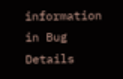information in Bug Details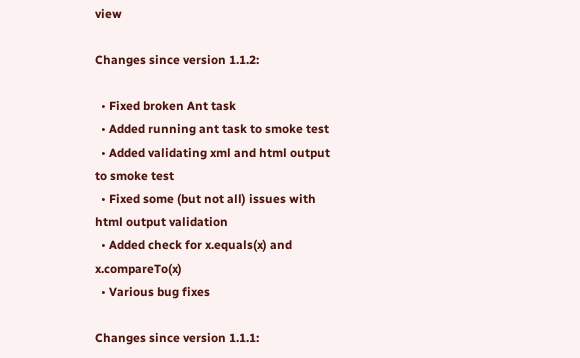view

Changes since version 1.1.2:

  • Fixed broken Ant task
  • Added running ant task to smoke test
  • Added validating xml and html output to smoke test
  • Fixed some (but not all) issues with html output validation
  • Added check for x.equals(x) and x.compareTo(x)
  • Various bug fixes

Changes since version 1.1.1: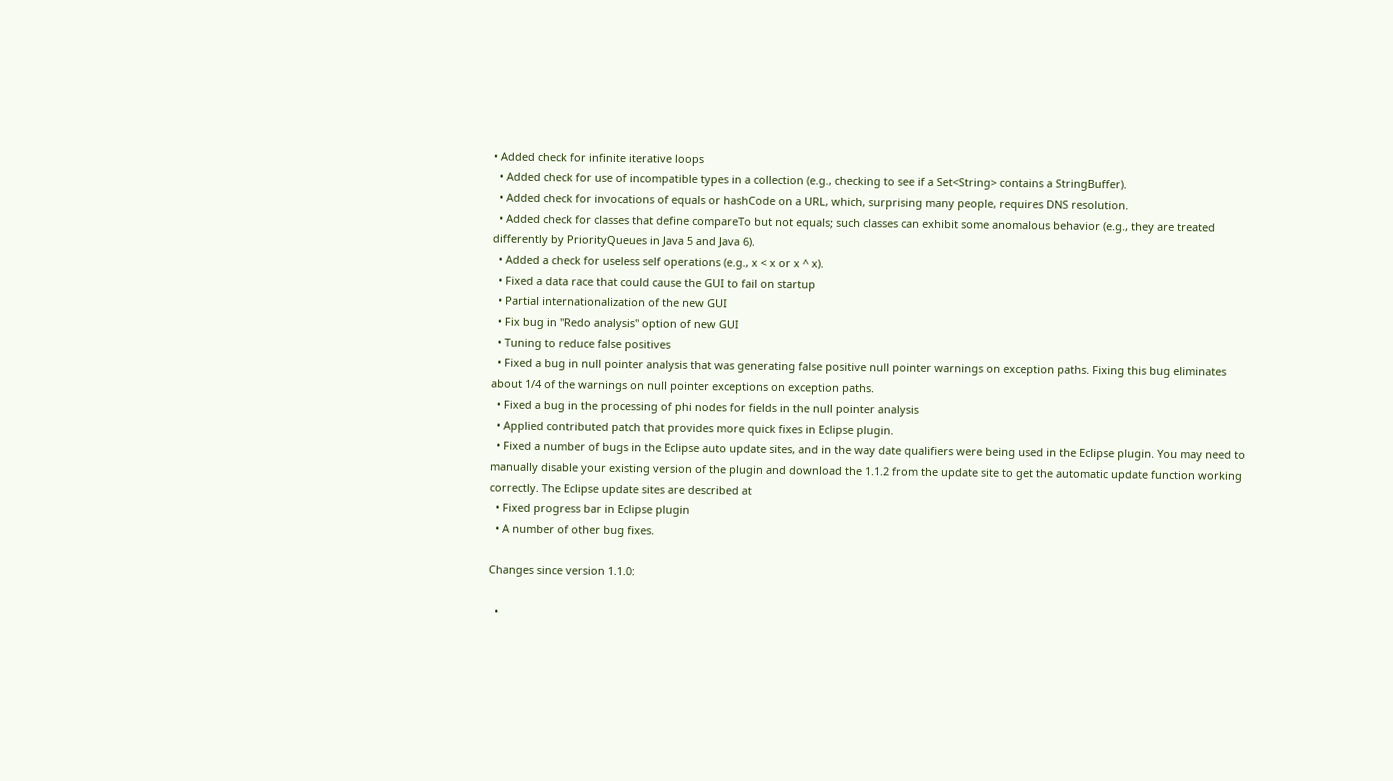• Added check for infinite iterative loops
  • Added check for use of incompatible types in a collection (e.g., checking to see if a Set<String> contains a StringBuffer).
  • Added check for invocations of equals or hashCode on a URL, which, surprising many people, requires DNS resolution.
  • Added check for classes that define compareTo but not equals; such classes can exhibit some anomalous behavior (e.g., they are treated differently by PriorityQueues in Java 5 and Java 6).
  • Added a check for useless self operations (e.g., x < x or x ^ x).
  • Fixed a data race that could cause the GUI to fail on startup
  • Partial internationalization of the new GUI
  • Fix bug in "Redo analysis" option of new GUI
  • Tuning to reduce false positives
  • Fixed a bug in null pointer analysis that was generating false positive null pointer warnings on exception paths. Fixing this bug eliminates about 1/4 of the warnings on null pointer exceptions on exception paths.
  • Fixed a bug in the processing of phi nodes for fields in the null pointer analysis
  • Applied contributed patch that provides more quick fixes in Eclipse plugin.
  • Fixed a number of bugs in the Eclipse auto update sites, and in the way date qualifiers were being used in the Eclipse plugin. You may need to manually disable your existing version of the plugin and download the 1.1.2 from the update site to get the automatic update function working correctly. The Eclipse update sites are described at
  • Fixed progress bar in Eclipse plugin
  • A number of other bug fixes.

Changes since version 1.1.0:

  •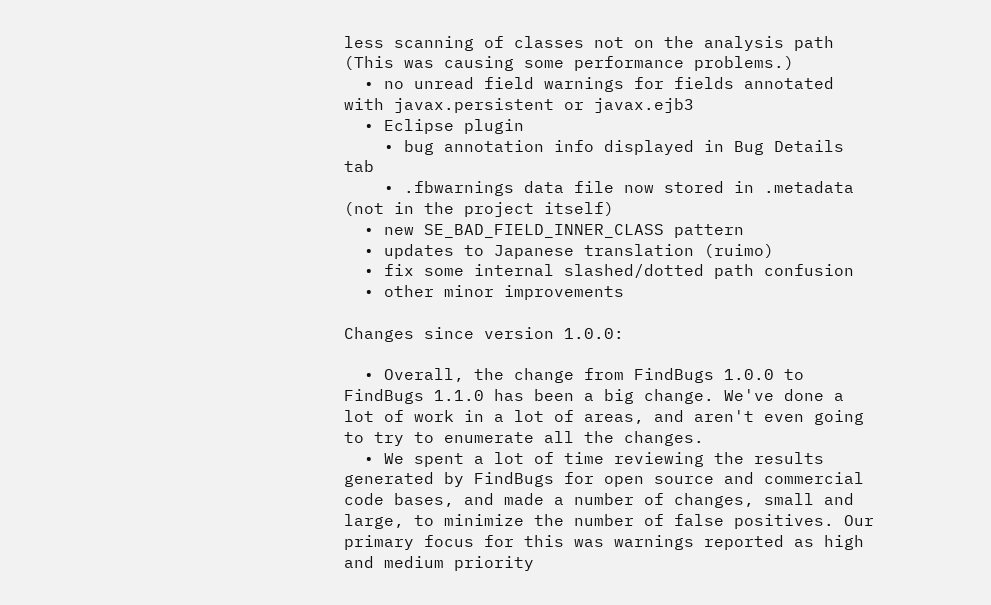less scanning of classes not on the analysis path (This was causing some performance problems.)
  • no unread field warnings for fields annotated with javax.persistent or javax.ejb3
  • Eclipse plugin
    • bug annotation info displayed in Bug Details tab
    • .fbwarnings data file now stored in .metadata (not in the project itself)
  • new SE_BAD_FIELD_INNER_CLASS pattern
  • updates to Japanese translation (ruimo)
  • fix some internal slashed/dotted path confusion
  • other minor improvements

Changes since version 1.0.0:

  • Overall, the change from FindBugs 1.0.0 to FindBugs 1.1.0 has been a big change. We've done a lot of work in a lot of areas, and aren't even going to try to enumerate all the changes.
  • We spent a lot of time reviewing the results generated by FindBugs for open source and commercial code bases, and made a number of changes, small and large, to minimize the number of false positives. Our primary focus for this was warnings reported as high and medium priority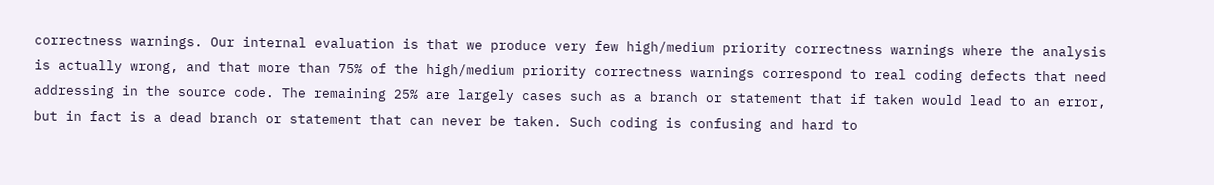correctness warnings. Our internal evaluation is that we produce very few high/medium priority correctness warnings where the analysis is actually wrong, and that more than 75% of the high/medium priority correctness warnings correspond to real coding defects that need addressing in the source code. The remaining 25% are largely cases such as a branch or statement that if taken would lead to an error, but in fact is a dead branch or statement that can never be taken. Such coding is confusing and hard to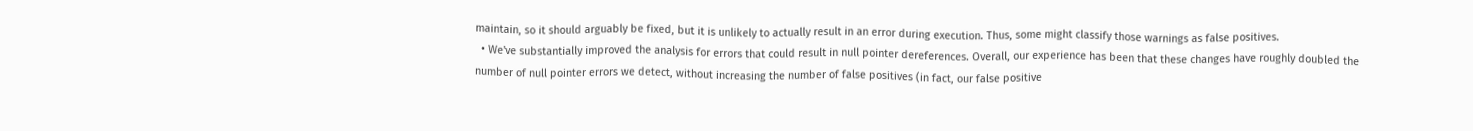maintain, so it should arguably be fixed, but it is unlikely to actually result in an error during execution. Thus, some might classify those warnings as false positives.
  • We've substantially improved the analysis for errors that could result in null pointer dereferences. Overall, our experience has been that these changes have roughly doubled the number of null pointer errors we detect, without increasing the number of false positives (in fact, our false positive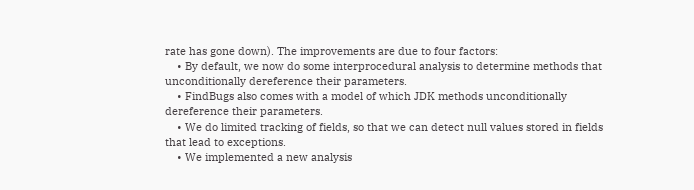rate has gone down). The improvements are due to four factors:
    • By default, we now do some interprocedural analysis to determine methods that unconditionally dereference their parameters.
    • FindBugs also comes with a model of which JDK methods unconditionally dereference their parameters.
    • We do limited tracking of fields, so that we can detect null values stored in fields that lead to exceptions.
    • We implemented a new analysis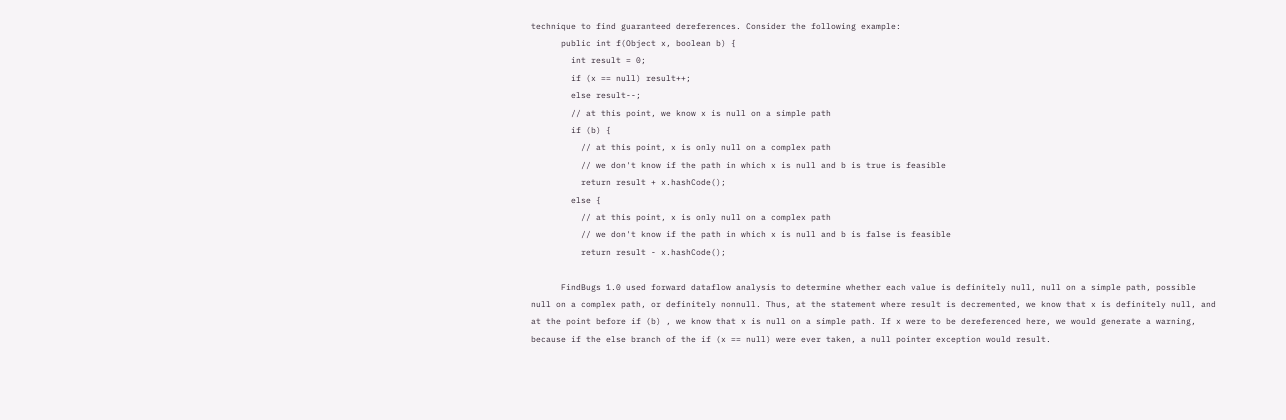technique to find guaranteed dereferences. Consider the following example:
      public int f(Object x, boolean b) {
        int result = 0;
        if (x == null) result++;
        else result--;
        // at this point, we know x is null on a simple path
        if (b) {
          // at this point, x is only null on a complex path
          // we don't know if the path in which x is null and b is true is feasible
          return result + x.hashCode();
        else {
          // at this point, x is only null on a complex path
          // we don't know if the path in which x is null and b is false is feasible
          return result - x.hashCode();

      FindBugs 1.0 used forward dataflow analysis to determine whether each value is definitely null, null on a simple path, possible null on a complex path, or definitely nonnull. Thus, at the statement where result is decremented, we know that x is definitely null, and at the point before if (b) , we know that x is null on a simple path. If x were to be dereferenced here, we would generate a warning, because if the else branch of the if (x == null) were ever taken, a null pointer exception would result.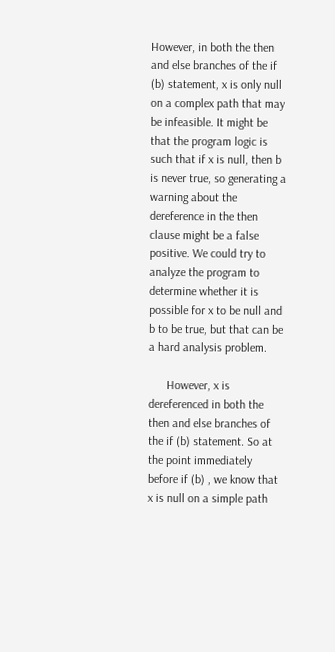However, in both the then and else branches of the if (b) statement, x is only null on a complex path that may be infeasible. It might be that the program logic is such that if x is null, then b is never true, so generating a warning about the dereference in the then clause might be a false positive. We could try to analyze the program to determine whether it is possible for x to be null and b to be true, but that can be a hard analysis problem.

      However, x is dereferenced in both the then and else branches of the if (b) statement. So at the point immediately before if (b) , we know that x is null on a simple path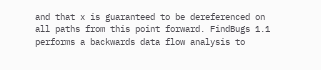and that x is guaranteed to be dereferenced on all paths from this point forward. FindBugs 1.1 performs a backwards data flow analysis to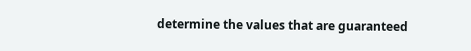determine the values that are guaranteed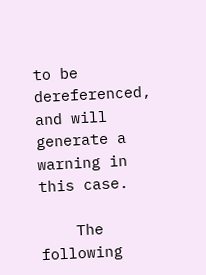to be dereferenced, and will generate a warning in this case.

    The following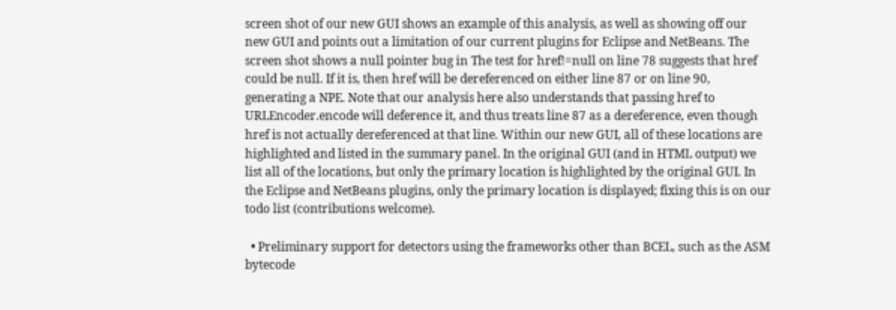screen shot of our new GUI shows an example of this analysis, as well as showing off our new GUI and points out a limitation of our current plugins for Eclipse and NetBeans. The screen shot shows a null pointer bug in The test for href!=null on line 78 suggests that href could be null. If it is, then href will be dereferenced on either line 87 or on line 90, generating a NPE. Note that our analysis here also understands that passing href to URLEncoder.encode will deference it, and thus treats line 87 as a dereference, even though href is not actually dereferenced at that line. Within our new GUI, all of these locations are highlighted and listed in the summary panel. In the original GUI (and in HTML output) we list all of the locations, but only the primary location is highlighted by the original GUI. In the Eclipse and NetBeans plugins, only the primary location is displayed; fixing this is on our todo list (contributions welcome).

  • Preliminary support for detectors using the frameworks other than BCEL, such as the ASM bytecode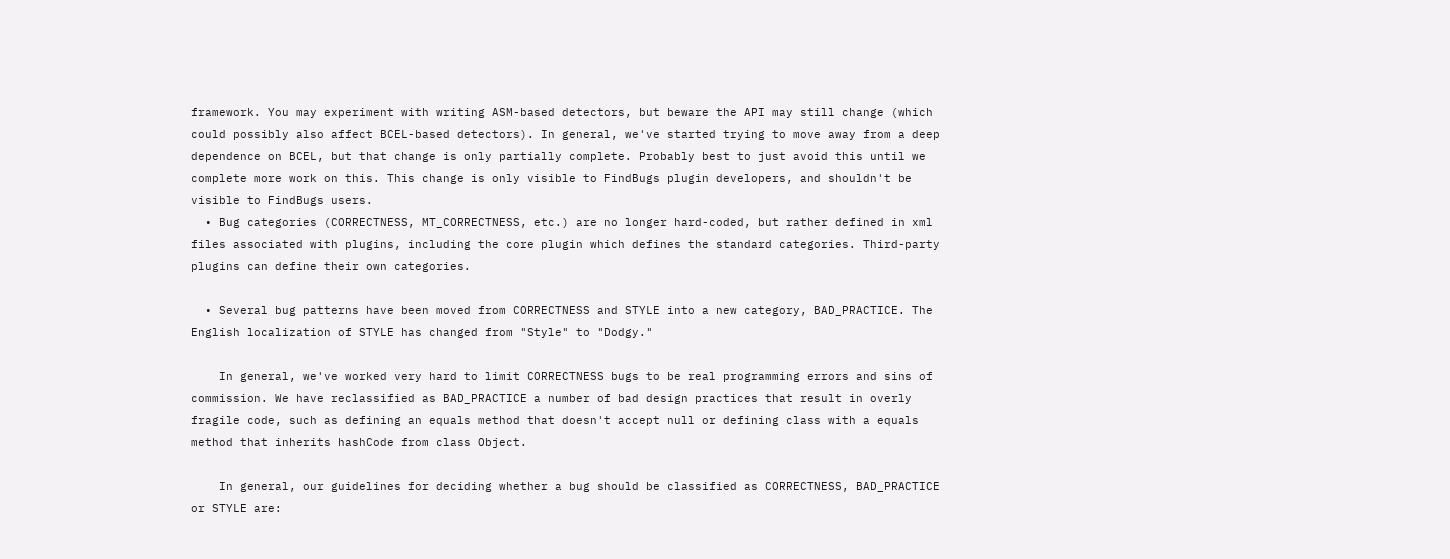framework. You may experiment with writing ASM-based detectors, but beware the API may still change (which could possibly also affect BCEL-based detectors). In general, we've started trying to move away from a deep dependence on BCEL, but that change is only partially complete. Probably best to just avoid this until we complete more work on this. This change is only visible to FindBugs plugin developers, and shouldn't be visible to FindBugs users.
  • Bug categories (CORRECTNESS, MT_CORRECTNESS, etc.) are no longer hard-coded, but rather defined in xml files associated with plugins, including the core plugin which defines the standard categories. Third-party plugins can define their own categories.

  • Several bug patterns have been moved from CORRECTNESS and STYLE into a new category, BAD_PRACTICE. The English localization of STYLE has changed from "Style" to "Dodgy."

    In general, we've worked very hard to limit CORRECTNESS bugs to be real programming errors and sins of commission. We have reclassified as BAD_PRACTICE a number of bad design practices that result in overly fragile code, such as defining an equals method that doesn't accept null or defining class with a equals method that inherits hashCode from class Object.

    In general, our guidelines for deciding whether a bug should be classified as CORRECTNESS, BAD_PRACTICE or STYLE are: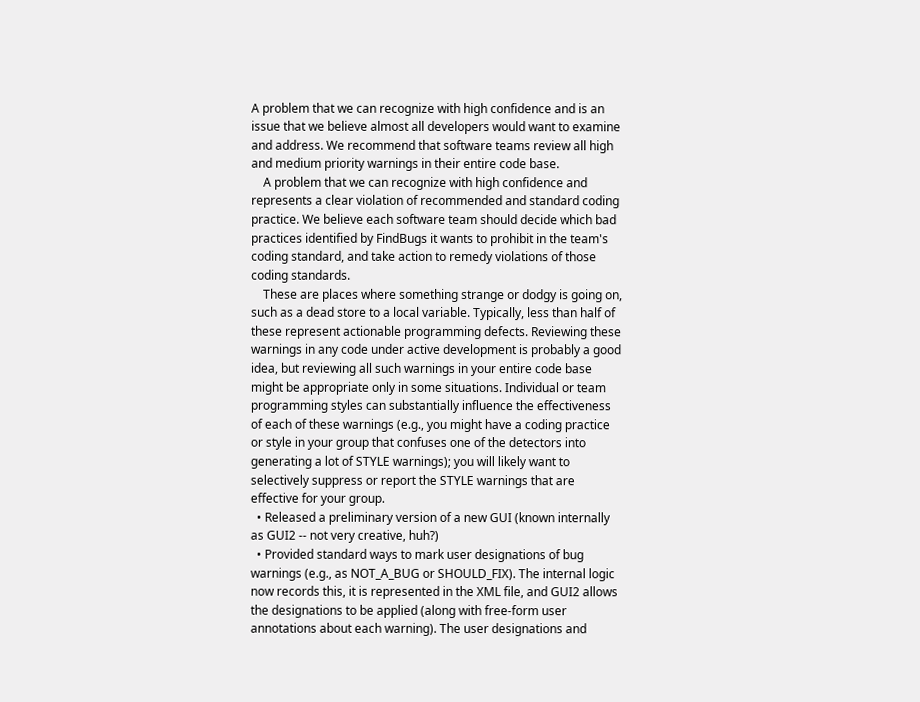A problem that we can recognize with high confidence and is an issue that we believe almost all developers would want to examine and address. We recommend that software teams review all high and medium priority warnings in their entire code base.
    A problem that we can recognize with high confidence and represents a clear violation of recommended and standard coding practice. We believe each software team should decide which bad practices identified by FindBugs it wants to prohibit in the team's coding standard, and take action to remedy violations of those coding standards.
    These are places where something strange or dodgy is going on, such as a dead store to a local variable. Typically, less than half of these represent actionable programming defects. Reviewing these warnings in any code under active development is probably a good idea, but reviewing all such warnings in your entire code base might be appropriate only in some situations. Individual or team programming styles can substantially influence the effectiveness of each of these warnings (e.g., you might have a coding practice or style in your group that confuses one of the detectors into generating a lot of STYLE warnings); you will likely want to selectively suppress or report the STYLE warnings that are effective for your group.
  • Released a preliminary version of a new GUI (known internally as GUI2 -- not very creative, huh?)
  • Provided standard ways to mark user designations of bug warnings (e.g., as NOT_A_BUG or SHOULD_FIX). The internal logic now records this, it is represented in the XML file, and GUI2 allows the designations to be applied (along with free-form user annotations about each warning). The user designations and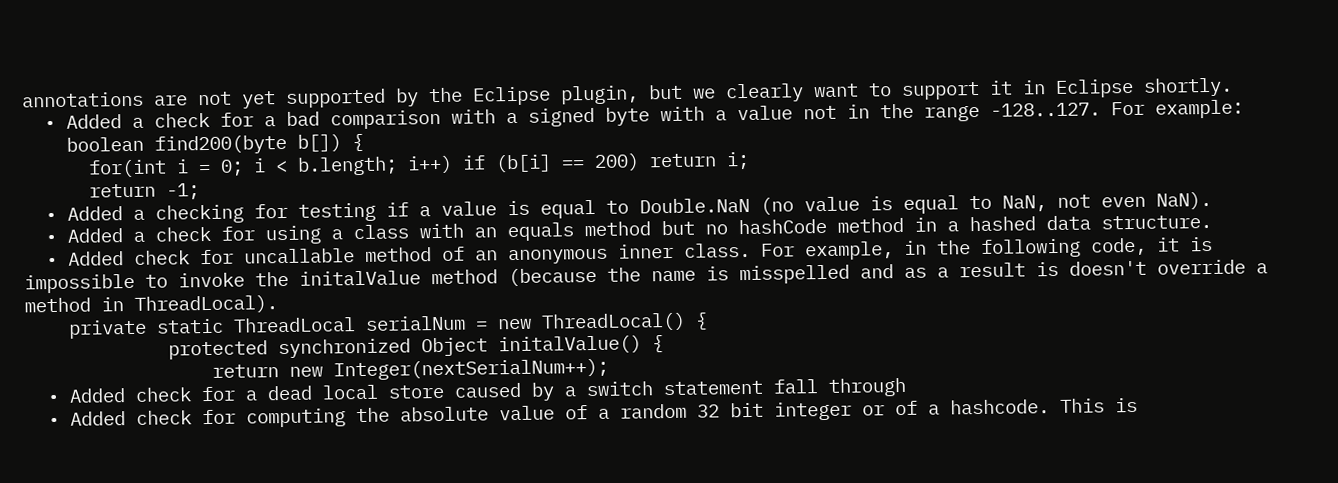annotations are not yet supported by the Eclipse plugin, but we clearly want to support it in Eclipse shortly.
  • Added a check for a bad comparison with a signed byte with a value not in the range -128..127. For example:
    boolean find200(byte b[]) {
      for(int i = 0; i < b.length; i++) if (b[i] == 200) return i;
      return -1;
  • Added a checking for testing if a value is equal to Double.NaN (no value is equal to NaN, not even NaN).
  • Added a check for using a class with an equals method but no hashCode method in a hashed data structure.
  • Added check for uncallable method of an anonymous inner class. For example, in the following code, it is impossible to invoke the initalValue method (because the name is misspelled and as a result is doesn't override a method in ThreadLocal).
    private static ThreadLocal serialNum = new ThreadLocal() {
             protected synchronized Object initalValue() {
                 return new Integer(nextSerialNum++);
  • Added check for a dead local store caused by a switch statement fall through
  • Added check for computing the absolute value of a random 32 bit integer or of a hashcode. This is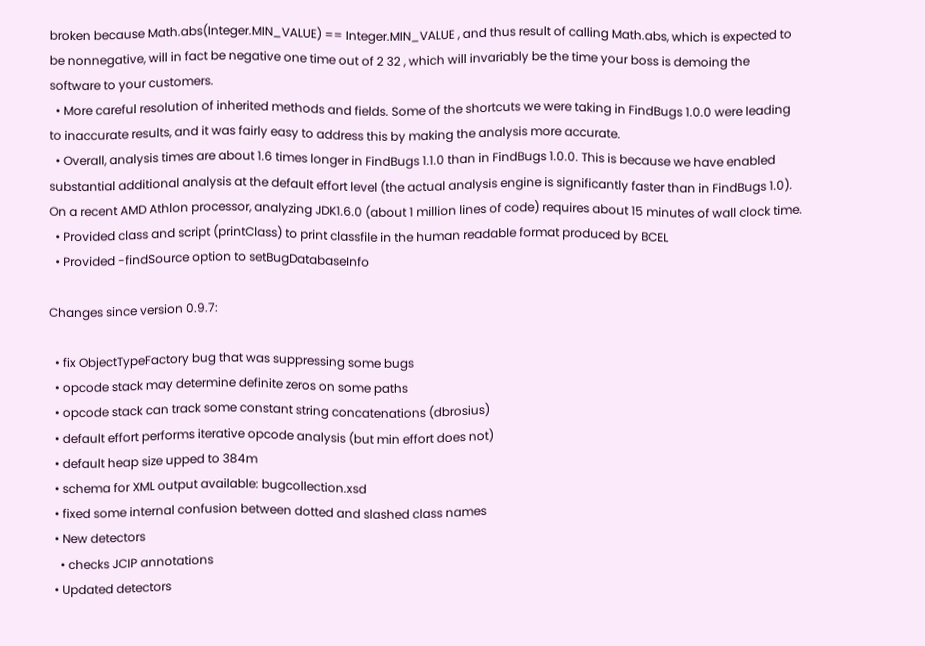broken because Math.abs(Integer.MIN_VALUE) == Integer.MIN_VALUE , and thus result of calling Math.abs, which is expected to be nonnegative, will in fact be negative one time out of 2 32 , which will invariably be the time your boss is demoing the software to your customers.
  • More careful resolution of inherited methods and fields. Some of the shortcuts we were taking in FindBugs 1.0.0 were leading to inaccurate results, and it was fairly easy to address this by making the analysis more accurate.
  • Overall, analysis times are about 1.6 times longer in FindBugs 1.1.0 than in FindBugs 1.0.0. This is because we have enabled substantial additional analysis at the default effort level (the actual analysis engine is significantly faster than in FindBugs 1.0). On a recent AMD Athlon processor, analyzing JDK1.6.0 (about 1 million lines of code) requires about 15 minutes of wall clock time.
  • Provided class and script (printClass) to print classfile in the human readable format produced by BCEL
  • Provided -findSource option to setBugDatabaseInfo

Changes since version 0.9.7:

  • fix ObjectTypeFactory bug that was suppressing some bugs
  • opcode stack may determine definite zeros on some paths
  • opcode stack can track some constant string concatenations (dbrosius)
  • default effort performs iterative opcode analysis (but min effort does not)
  • default heap size upped to 384m
  • schema for XML output available: bugcollection.xsd
  • fixed some internal confusion between dotted and slashed class names
  • New detectors
    • checks JCIP annotations
  • Updated detectors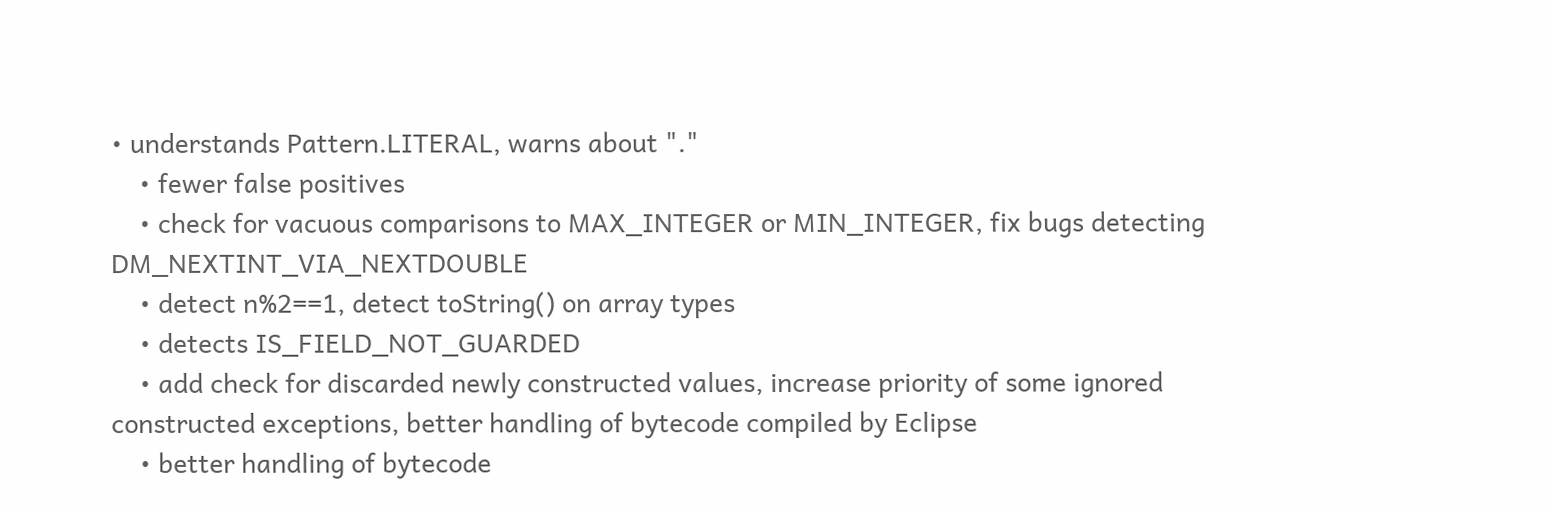• understands Pattern.LITERAL, warns about "."
    • fewer false positives
    • check for vacuous comparisons to MAX_INTEGER or MIN_INTEGER, fix bugs detecting DM_NEXTINT_VIA_NEXTDOUBLE
    • detect n%2==1, detect toString() on array types
    • detects IS_FIELD_NOT_GUARDED
    • add check for discarded newly constructed values, increase priority of some ignored constructed exceptions, better handling of bytecode compiled by Eclipse
    • better handling of bytecode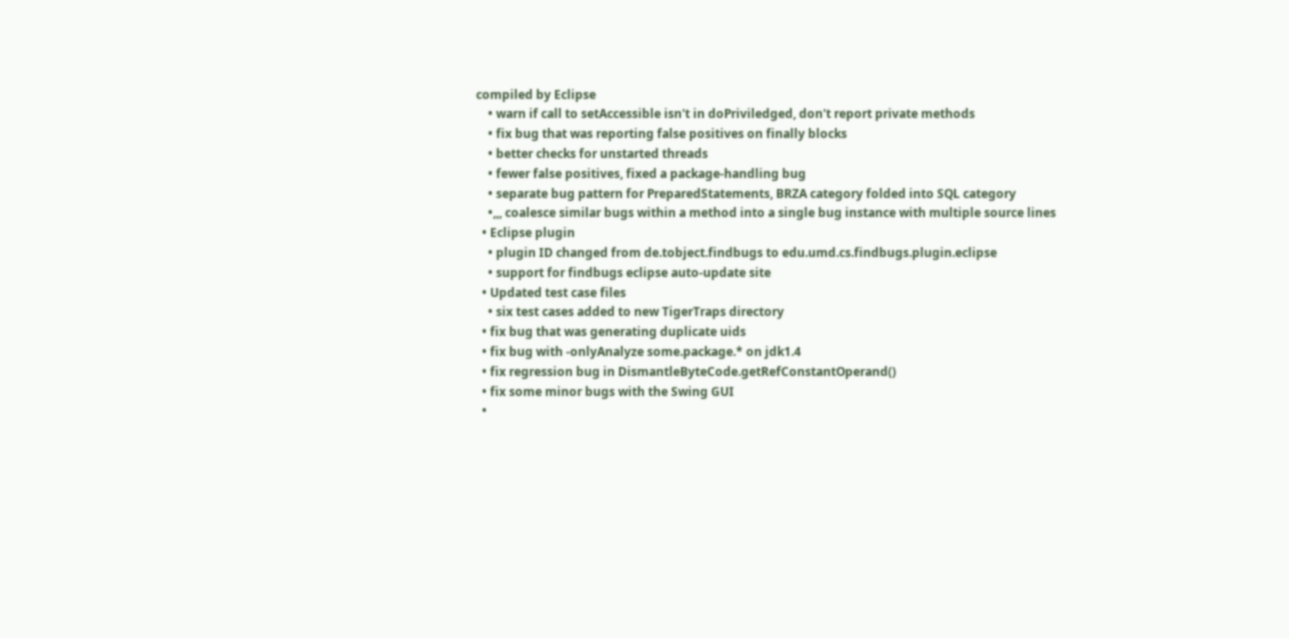compiled by Eclipse
    • warn if call to setAccessible isn't in doPriviledged, don't report private methods
    • fix bug that was reporting false positives on finally blocks
    • better checks for unstarted threads
    • fewer false positives, fixed a package-handling bug
    • separate bug pattern for PreparedStatements, BRZA category folded into SQL category
    •,,, coalesce similar bugs within a method into a single bug instance with multiple source lines
  • Eclipse plugin
    • plugin ID changed from de.tobject.findbugs to edu.umd.cs.findbugs.plugin.eclipse
    • support for findbugs eclipse auto-update site
  • Updated test case files
    • six test cases added to new TigerTraps directory
  • fix bug that was generating duplicate uids
  • fix bug with -onlyAnalyze some.package.* on jdk1.4
  • fix regression bug in DismantleByteCode.getRefConstantOperand()
  • fix some minor bugs with the Swing GUI
  •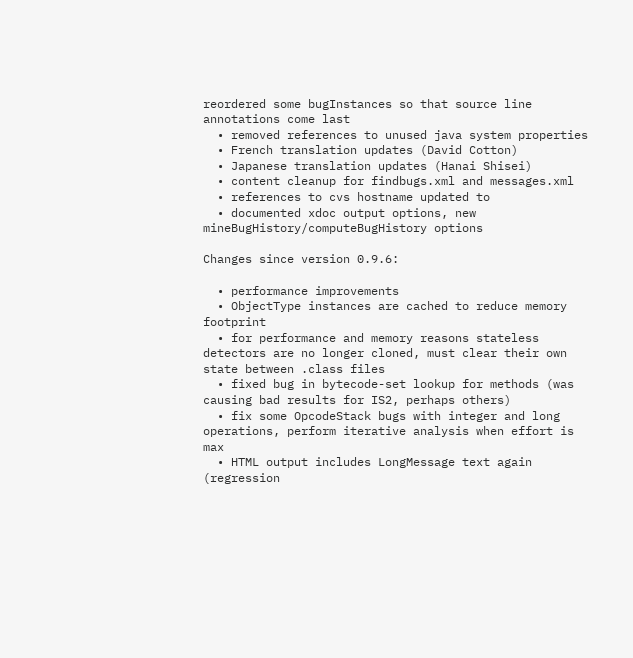reordered some bugInstances so that source line annotations come last
  • removed references to unused java system properties
  • French translation updates (David Cotton)
  • Japanese translation updates (Hanai Shisei)
  • content cleanup for findbugs.xml and messages.xml
  • references to cvs hostname updated to
  • documented xdoc output options, new mineBugHistory/computeBugHistory options

Changes since version 0.9.6:

  • performance improvements
  • ObjectType instances are cached to reduce memory footprint
  • for performance and memory reasons stateless detectors are no longer cloned, must clear their own state between .class files
  • fixed bug in bytecode-set lookup for methods (was causing bad results for IS2, perhaps others)
  • fix some OpcodeStack bugs with integer and long operations, perform iterative analysis when effort is max
  • HTML output includes LongMessage text again (regression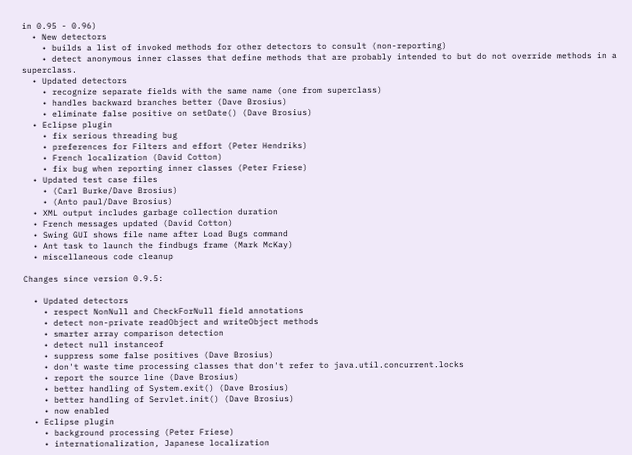in 0.95 - 0.96)
  • New detectors
    • builds a list of invoked methods for other detectors to consult (non-reporting)
    • detect anonymous inner classes that define methods that are probably intended to but do not override methods in a superclass.
  • Updated detectors
    • recognize separate fields with the same name (one from superclass)
    • handles backward branches better (Dave Brosius)
    • eliminate false positive on setDate() (Dave Brosius)
  • Eclipse plugin
    • fix serious threading bug
    • preferences for Filters and effort (Peter Hendriks)
    • French localization (David Cotton)
    • fix bug when reporting inner classes (Peter Friese)
  • Updated test case files
    • (Carl Burke/Dave Brosius)
    • (Anto paul/Dave Brosius)
  • XML output includes garbage collection duration
  • French messages updated (David Cotton)
  • Swing GUI shows file name after Load Bugs command
  • Ant task to launch the findbugs frame (Mark McKay)
  • miscellaneous code cleanup

Changes since version 0.9.5:

  • Updated detectors
    • respect NonNull and CheckForNull field annotations
    • detect non-private readObject and writeObject methods
    • smarter array comparison detection
    • detect null instanceof
    • suppress some false positives (Dave Brosius)
    • don't waste time processing classes that don't refer to java.util.concurrent.locks
    • report the source line (Dave Brosius)
    • better handling of System.exit() (Dave Brosius)
    • better handling of Servlet.init() (Dave Brosius)
    • now enabled
  • Eclipse plugin
    • background processing (Peter Friese)
    • internationalization, Japanese localization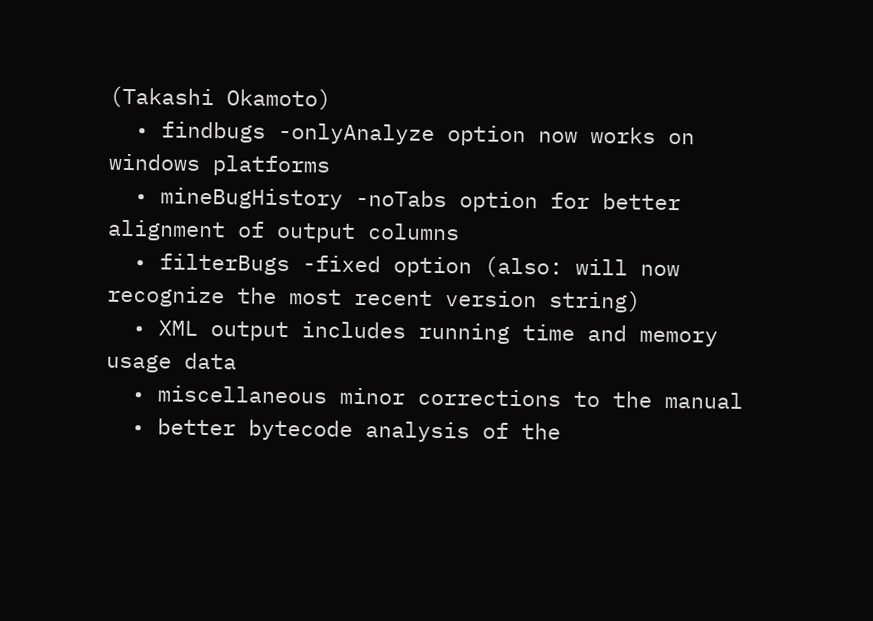(Takashi Okamoto)
  • findbugs -onlyAnalyze option now works on windows platforms
  • mineBugHistory -noTabs option for better alignment of output columns
  • filterBugs -fixed option (also: will now recognize the most recent version string)
  • XML output includes running time and memory usage data
  • miscellaneous minor corrections to the manual
  • better bytecode analysis of the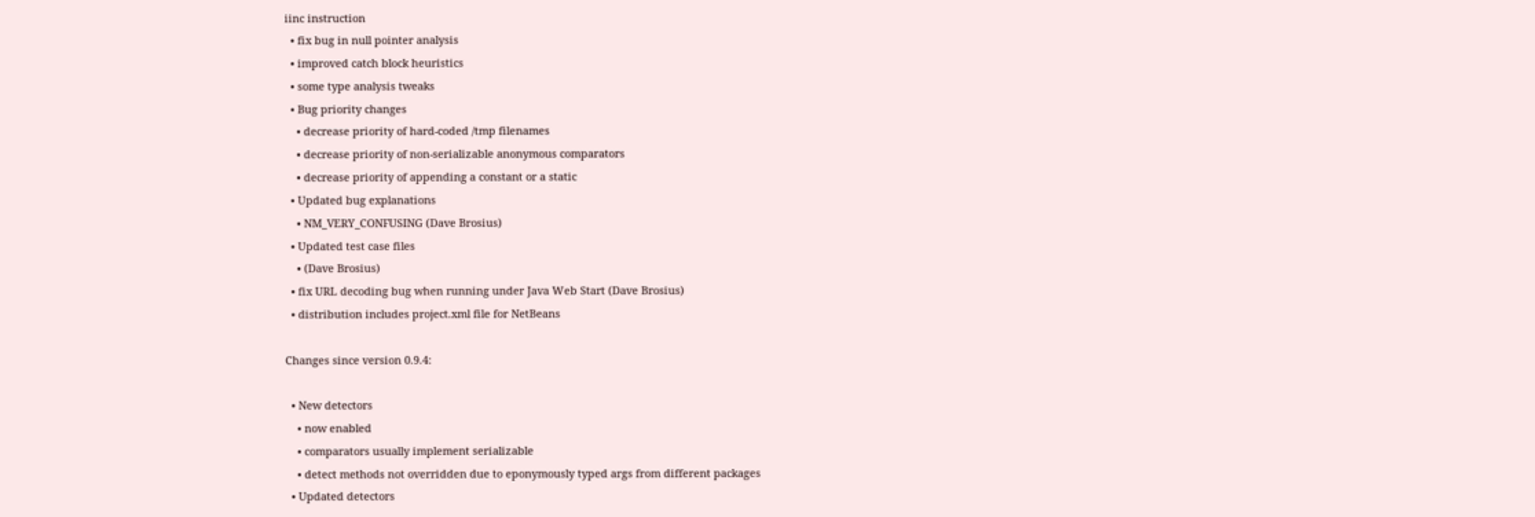iinc instruction
  • fix bug in null pointer analysis
  • improved catch block heuristics
  • some type analysis tweaks
  • Bug priority changes
    • decrease priority of hard-coded /tmp filenames
    • decrease priority of non-serializable anonymous comparators
    • decrease priority of appending a constant or a static
  • Updated bug explanations
    • NM_VERY_CONFUSING (Dave Brosius)
  • Updated test case files
    • (Dave Brosius)
  • fix URL decoding bug when running under Java Web Start (Dave Brosius)
  • distribution includes project.xml file for NetBeans

Changes since version 0.9.4:

  • New detectors
    • now enabled
    • comparators usually implement serializable
    • detect methods not overridden due to eponymously typed args from different packages
  • Updated detectors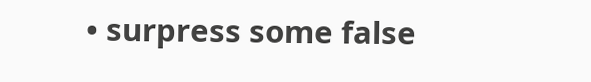• surpress some false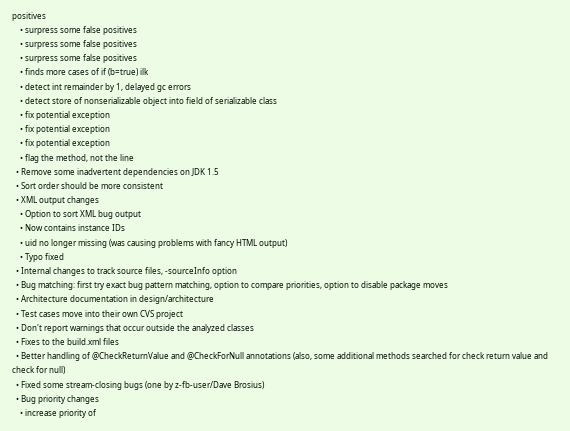positives
    • surpress some false positives
    • surpress some false positives
    • surpress some false positives
    • finds more cases of if (b=true) ilk
    • detect int remainder by 1, delayed gc errors
    • detect store of nonserializable object into field of serializable class
    • fix potential exception
    • fix potential exception
    • fix potential exception
    • flag the method, not the line
  • Remove some inadvertent dependencies on JDK 1.5
  • Sort order should be more consistent
  • XML output changes
    • Option to sort XML bug output
    • Now contains instance IDs
    • uid no longer missing (was causing problems with fancy HTML output)
    • Typo fixed
  • Internal changes to track source files, -sourceInfo option
  • Bug matching: first try exact bug pattern matching, option to compare priorities, option to disable package moves
  • Architecture documentation in design/architecture
  • Test cases move into their own CVS project
  • Don't report warnings that occur outside the analyzed classes
  • Fixes to the build.xml files
  • Better handling of @CheckReturnValue and @CheckForNull annotations (also, some additional methods searched for check return value and check for null)
  • Fixed some stream-closing bugs (one by z-fb-user/Dave Brosius)
  • Bug priority changes
    • increase priority of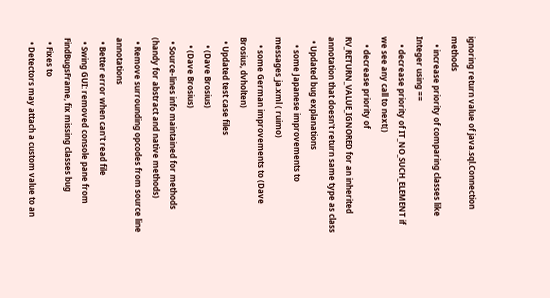ignoring return value of java.sql.Connection methods
    • increase priority of comparing classes like Integer using ==
    • decrease priority of IT_NO_SUCH_ELEMENT if we see any call to next()
    • decrease priority of RV_RETURN_VALUE_IGNORED for an inherited annotation that doesn't return same type as class
  • Updated bug explanations
    • some Japanese improvements to messages_ja.xml ( ruimo)
    • some German improvements to (Dave Brosius, dvholten)
  • Updated test case files
    • (Dave Brosius)
    • (Dave Brosius)
  • Source-lines info maintained for methods (handy for abstract and native methods)
  • Remove surrounding opcodes from source line annotations
  • Better error when can't read file
  • Swing GUI: removed console pane from FindBugsFrame, fix missing classes bug
  • Fixes to
  • Detectors may attach a custom value to an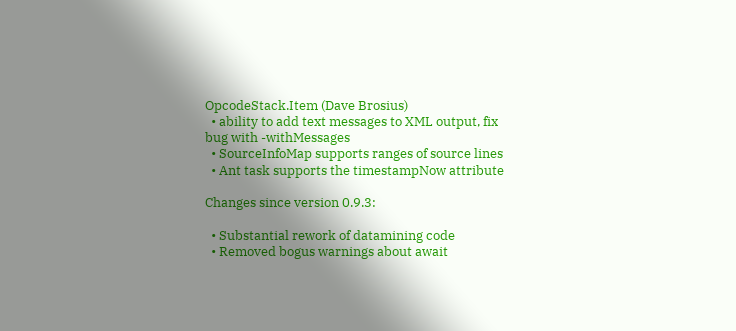OpcodeStack.Item (Dave Brosius)
  • ability to add text messages to XML output, fix bug with -withMessages
  • SourceInfoMap supports ranges of source lines
  • Ant task supports the timestampNow attribute

Changes since version 0.9.3:

  • Substantial rework of datamining code
  • Removed bogus warnings about await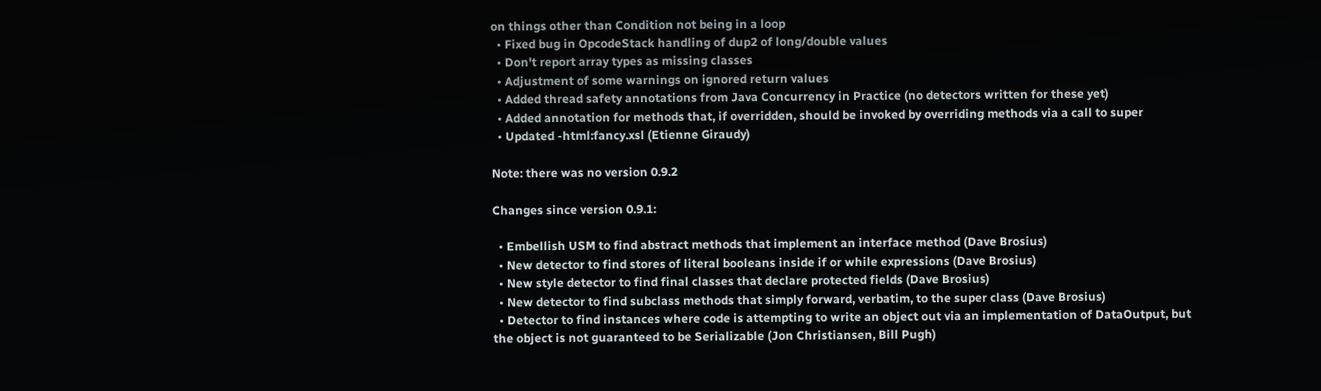on things other than Condition not being in a loop
  • Fixed bug in OpcodeStack handling of dup2 of long/double values
  • Don't report array types as missing classes
  • Adjustment of some warnings on ignored return values
  • Added thread safety annotations from Java Concurrency in Practice (no detectors written for these yet)
  • Added annotation for methods that, if overridden, should be invoked by overriding methods via a call to super
  • Updated -html:fancy.xsl (Etienne Giraudy)

Note: there was no version 0.9.2

Changes since version 0.9.1:

  • Embellish USM to find abstract methods that implement an interface method (Dave Brosius)
  • New detector to find stores of literal booleans inside if or while expressions (Dave Brosius)
  • New style detector to find final classes that declare protected fields (Dave Brosius)
  • New detector to find subclass methods that simply forward, verbatim, to the super class (Dave Brosius)
  • Detector to find instances where code is attempting to write an object out via an implementation of DataOutput, but the object is not guaranteed to be Serializable (Jon Christiansen, Bill Pugh)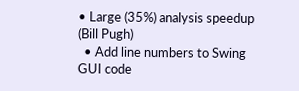• Large (35%) analysis speedup (Bill Pugh)
  • Add line numbers to Swing GUI code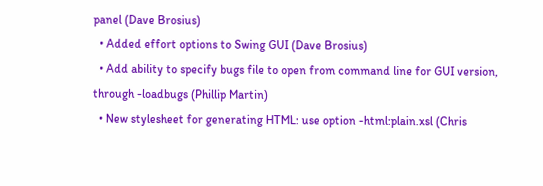panel (Dave Brosius)
  • Added effort options to Swing GUI (Dave Brosius)
  • Add ability to specify bugs file to open from command line for GUI version, through -loadbugs (Phillip Martin)
  • New stylesheet for generating HTML: use option -html:plain.xsl (Chris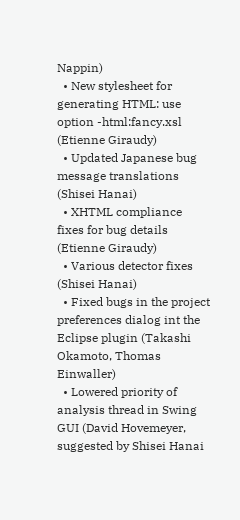Nappin)
  • New stylesheet for generating HTML: use option -html:fancy.xsl (Etienne Giraudy)
  • Updated Japanese bug message translations (Shisei Hanai)
  • XHTML compliance fixes for bug details (Etienne Giraudy)
  • Various detector fixes (Shisei Hanai)
  • Fixed bugs in the project preferences dialog int the Eclipse plugin (Takashi Okamoto, Thomas Einwaller)
  • Lowered priority of analysis thread in Swing GUI (David Hovemeyer, suggested by Shisei Hanai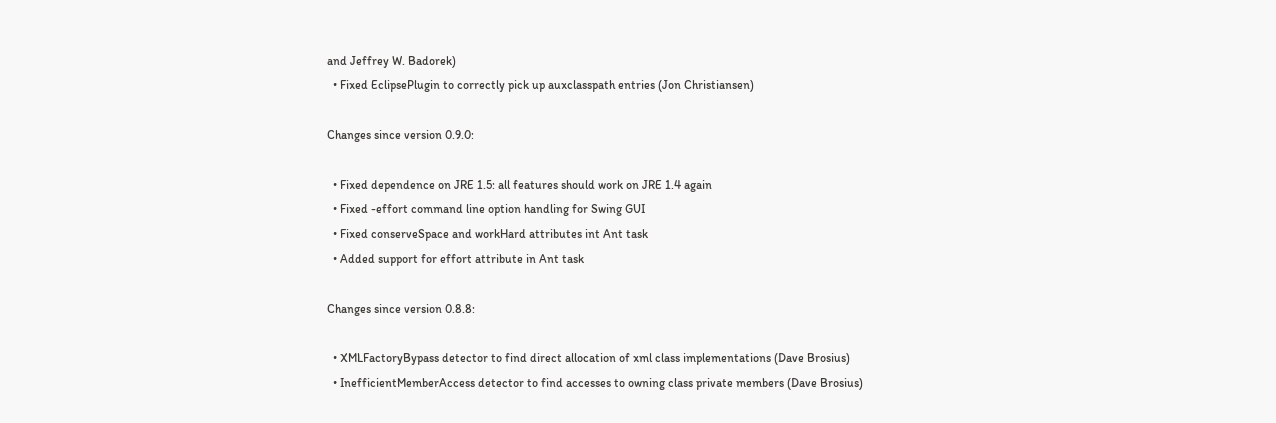and Jeffrey W. Badorek)
  • Fixed EclipsePlugin to correctly pick up auxclasspath entries (Jon Christiansen)

Changes since version 0.9.0:

  • Fixed dependence on JRE 1.5: all features should work on JRE 1.4 again
  • Fixed -effort command line option handling for Swing GUI
  • Fixed conserveSpace and workHard attributes int Ant task
  • Added support for effort attribute in Ant task

Changes since version 0.8.8:

  • XMLFactoryBypass detector to find direct allocation of xml class implementations (Dave Brosius)
  • InefficientMemberAccess detector to find accesses to owning class private members (Dave Brosius)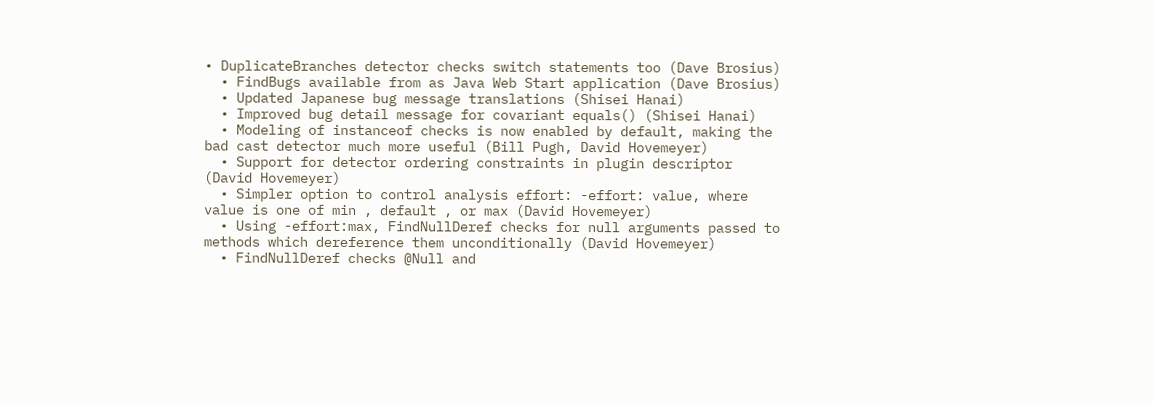• DuplicateBranches detector checks switch statements too (Dave Brosius)
  • FindBugs available from as Java Web Start application (Dave Brosius)
  • Updated Japanese bug message translations (Shisei Hanai)
  • Improved bug detail message for covariant equals() (Shisei Hanai)
  • Modeling of instanceof checks is now enabled by default, making the bad cast detector much more useful (Bill Pugh, David Hovemeyer)
  • Support for detector ordering constraints in plugin descriptor (David Hovemeyer)
  • Simpler option to control analysis effort: -effort: value, where value is one of min , default , or max (David Hovemeyer)
  • Using -effort:max, FindNullDeref checks for null arguments passed to methods which dereference them unconditionally (David Hovemeyer)
  • FindNullDeref checks @Null and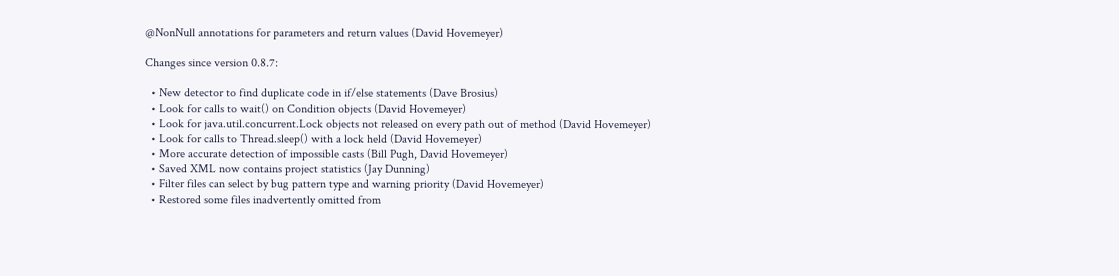@NonNull annotations for parameters and return values (David Hovemeyer)

Changes since version 0.8.7:

  • New detector to find duplicate code in if/else statements (Dave Brosius)
  • Look for calls to wait() on Condition objects (David Hovemeyer)
  • Look for java.util.concurrent.Lock objects not released on every path out of method (David Hovemeyer)
  • Look for calls to Thread.sleep() with a lock held (David Hovemeyer)
  • More accurate detection of impossible casts (Bill Pugh, David Hovemeyer)
  • Saved XML now contains project statistics (Jay Dunning)
  • Filter files can select by bug pattern type and warning priority (David Hovemeyer)
  • Restored some files inadvertently omitted from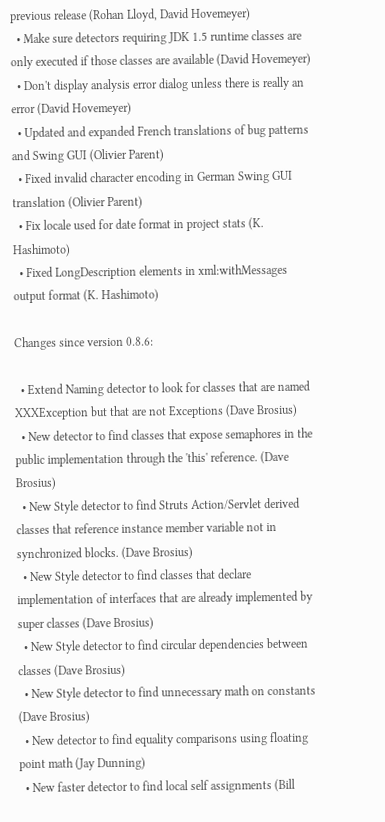previous release (Rohan Lloyd, David Hovemeyer)
  • Make sure detectors requiring JDK 1.5 runtime classes are only executed if those classes are available (David Hovemeyer)
  • Don't display analysis error dialog unless there is really an error (David Hovemeyer)
  • Updated and expanded French translations of bug patterns and Swing GUI (Olivier Parent)
  • Fixed invalid character encoding in German Swing GUI translation (Olivier Parent)
  • Fix locale used for date format in project stats (K. Hashimoto)
  • Fixed LongDescription elements in xml:withMessages output format (K. Hashimoto)

Changes since version 0.8.6:

  • Extend Naming detector to look for classes that are named XXXException but that are not Exceptions (Dave Brosius)
  • New detector to find classes that expose semaphores in the public implementation through the 'this' reference. (Dave Brosius)
  • New Style detector to find Struts Action/Servlet derived classes that reference instance member variable not in synchronized blocks. (Dave Brosius)
  • New Style detector to find classes that declare implementation of interfaces that are already implemented by super classes (Dave Brosius)
  • New Style detector to find circular dependencies between classes (Dave Brosius)
  • New Style detector to find unnecessary math on constants (Dave Brosius)
  • New detector to find equality comparisons using floating point math (Jay Dunning)
  • New faster detector to find local self assignments (Bill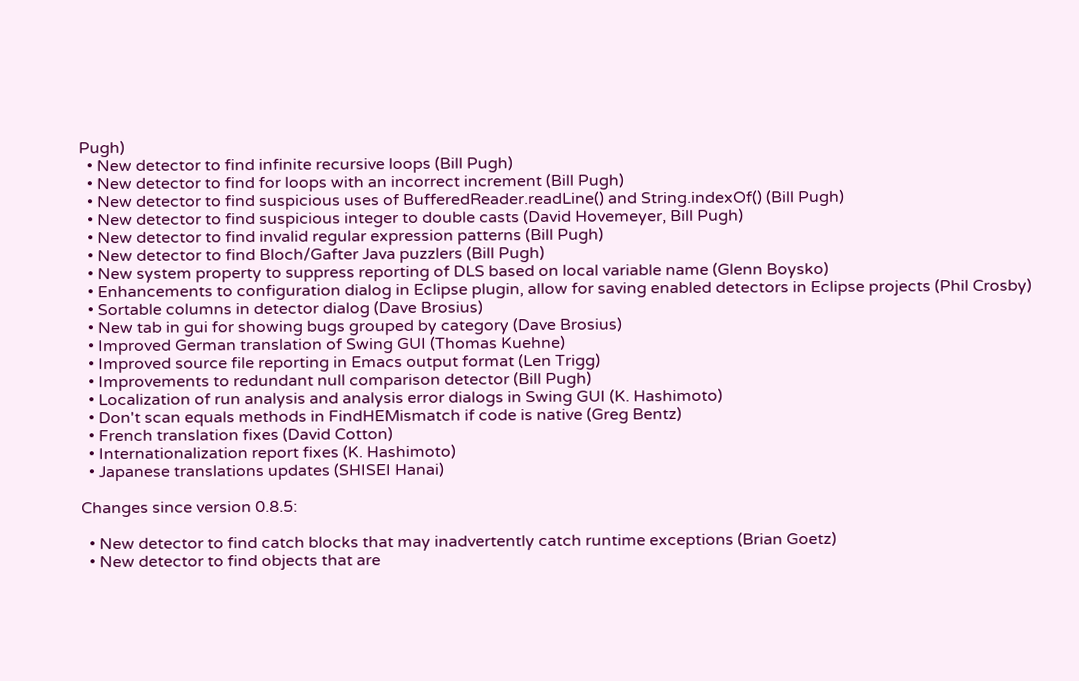Pugh)
  • New detector to find infinite recursive loops (Bill Pugh)
  • New detector to find for loops with an incorrect increment (Bill Pugh)
  • New detector to find suspicious uses of BufferedReader.readLine() and String.indexOf() (Bill Pugh)
  • New detector to find suspicious integer to double casts (David Hovemeyer, Bill Pugh)
  • New detector to find invalid regular expression patterns (Bill Pugh)
  • New detector to find Bloch/Gafter Java puzzlers (Bill Pugh)
  • New system property to suppress reporting of DLS based on local variable name (Glenn Boysko)
  • Enhancements to configuration dialog in Eclipse plugin, allow for saving enabled detectors in Eclipse projects (Phil Crosby)
  • Sortable columns in detector dialog (Dave Brosius)
  • New tab in gui for showing bugs grouped by category (Dave Brosius)
  • Improved German translation of Swing GUI (Thomas Kuehne)
  • Improved source file reporting in Emacs output format (Len Trigg)
  • Improvements to redundant null comparison detector (Bill Pugh)
  • Localization of run analysis and analysis error dialogs in Swing GUI (K. Hashimoto)
  • Don't scan equals methods in FindHEMismatch if code is native (Greg Bentz)
  • French translation fixes (David Cotton)
  • Internationalization report fixes (K. Hashimoto)
  • Japanese translations updates (SHISEI Hanai)

Changes since version 0.8.5:

  • New detector to find catch blocks that may inadvertently catch runtime exceptions (Brian Goetz)
  • New detector to find objects that are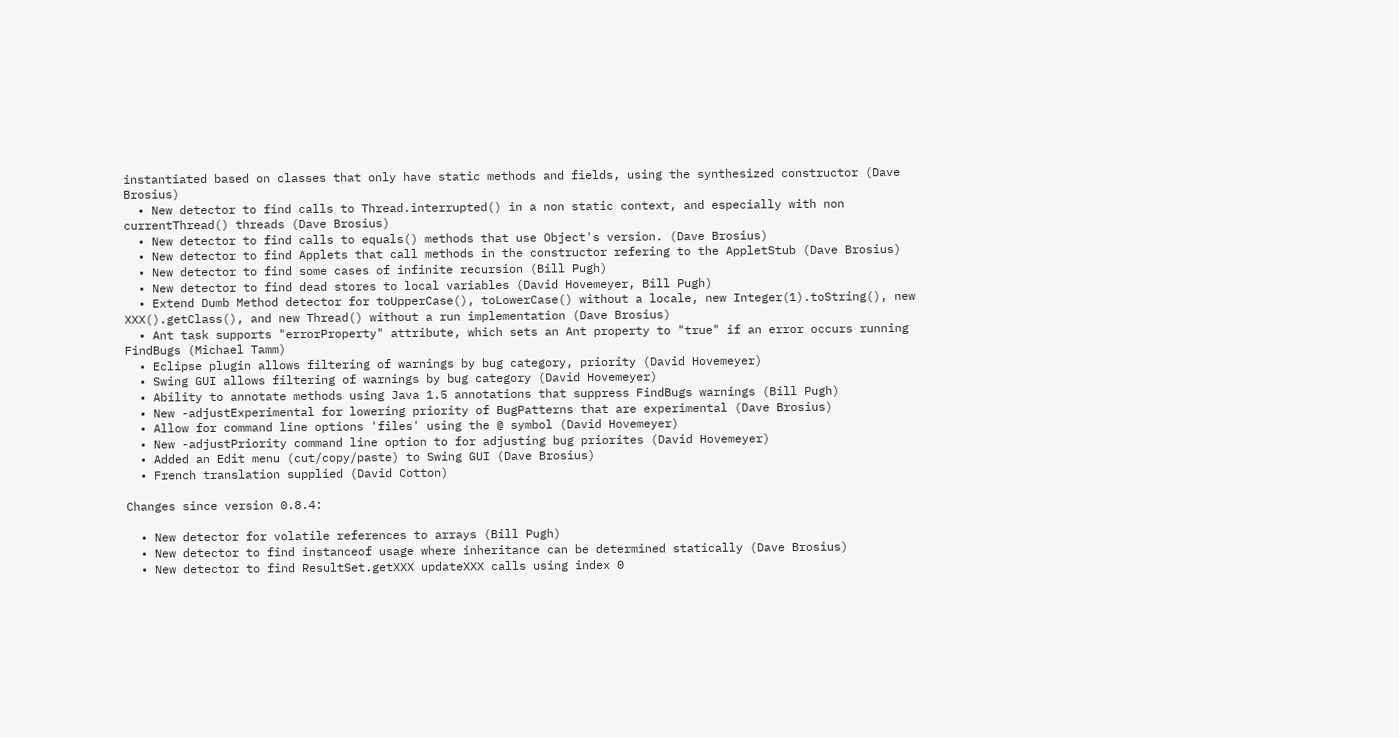instantiated based on classes that only have static methods and fields, using the synthesized constructor (Dave Brosius)
  • New detector to find calls to Thread.interrupted() in a non static context, and especially with non currentThread() threads (Dave Brosius)
  • New detector to find calls to equals() methods that use Object's version. (Dave Brosius)
  • New detector to find Applets that call methods in the constructor refering to the AppletStub (Dave Brosius)
  • New detector to find some cases of infinite recursion (Bill Pugh)
  • New detector to find dead stores to local variables (David Hovemeyer, Bill Pugh)
  • Extend Dumb Method detector for toUpperCase(), toLowerCase() without a locale, new Integer(1).toString(), new XXX().getClass(), and new Thread() without a run implementation (Dave Brosius)
  • Ant task supports "errorProperty" attribute, which sets an Ant property to "true" if an error occurs running FindBugs (Michael Tamm)
  • Eclipse plugin allows filtering of warnings by bug category, priority (David Hovemeyer)
  • Swing GUI allows filtering of warnings by bug category (David Hovemeyer)
  • Ability to annotate methods using Java 1.5 annotations that suppress FindBugs warnings (Bill Pugh)
  • New -adjustExperimental for lowering priority of BugPatterns that are experimental (Dave Brosius)
  • Allow for command line options 'files' using the @ symbol (David Hovemeyer)
  • New -adjustPriority command line option to for adjusting bug priorites (David Hovemeyer)
  • Added an Edit menu (cut/copy/paste) to Swing GUI (Dave Brosius)
  • French translation supplied (David Cotton)

Changes since version 0.8.4:

  • New detector for volatile references to arrays (Bill Pugh)
  • New detector to find instanceof usage where inheritance can be determined statically (Dave Brosius)
  • New detector to find ResultSet.getXXX updateXXX calls using index 0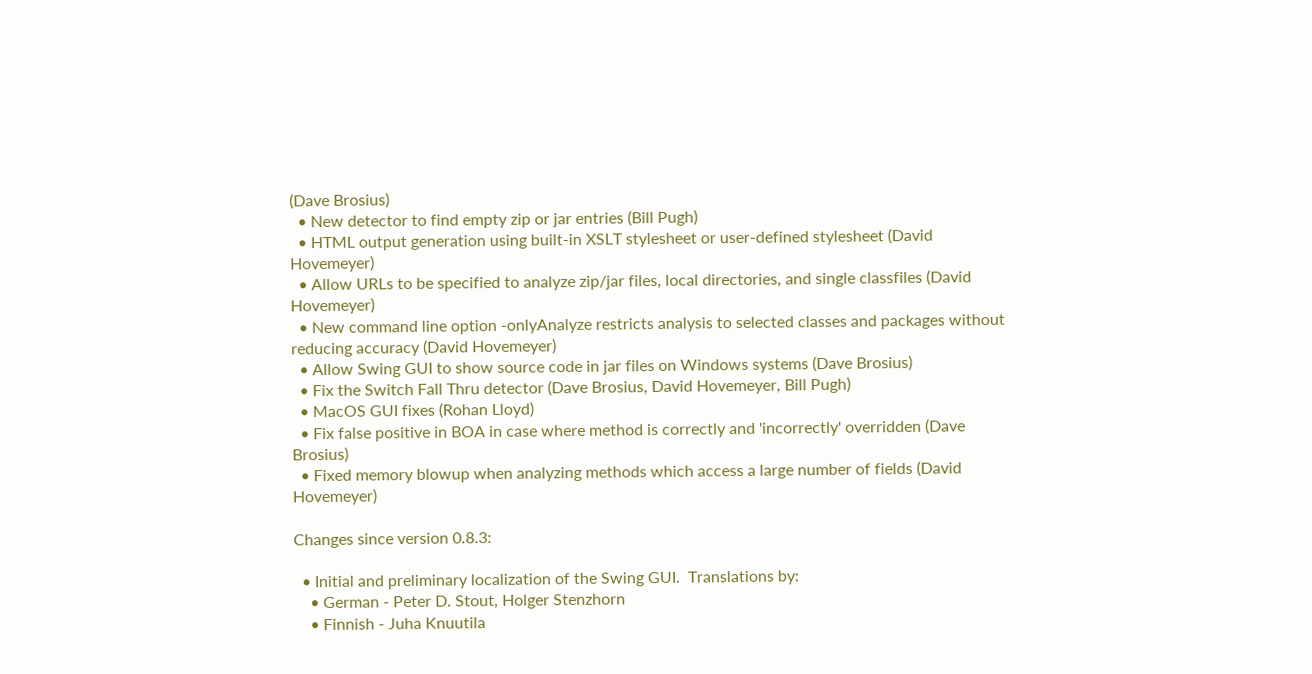(Dave Brosius)
  • New detector to find empty zip or jar entries (Bill Pugh)
  • HTML output generation using built-in XSLT stylesheet or user-defined stylesheet (David Hovemeyer)
  • Allow URLs to be specified to analyze zip/jar files, local directories, and single classfiles (David Hovemeyer)
  • New command line option -onlyAnalyze restricts analysis to selected classes and packages without reducing accuracy (David Hovemeyer)
  • Allow Swing GUI to show source code in jar files on Windows systems (Dave Brosius)
  • Fix the Switch Fall Thru detector (Dave Brosius, David Hovemeyer, Bill Pugh)
  • MacOS GUI fixes (Rohan Lloyd)
  • Fix false positive in BOA in case where method is correctly and 'incorrectly' overridden (Dave Brosius)
  • Fixed memory blowup when analyzing methods which access a large number of fields (David Hovemeyer)

Changes since version 0.8.3:

  • Initial and preliminary localization of the Swing GUI.  Translations by:
    • German - Peter D. Stout, Holger Stenzhorn
    • Finnish - Juha Knuutila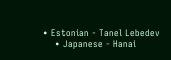• Estonian - Tanel Lebedev
    • Japanese - Hanai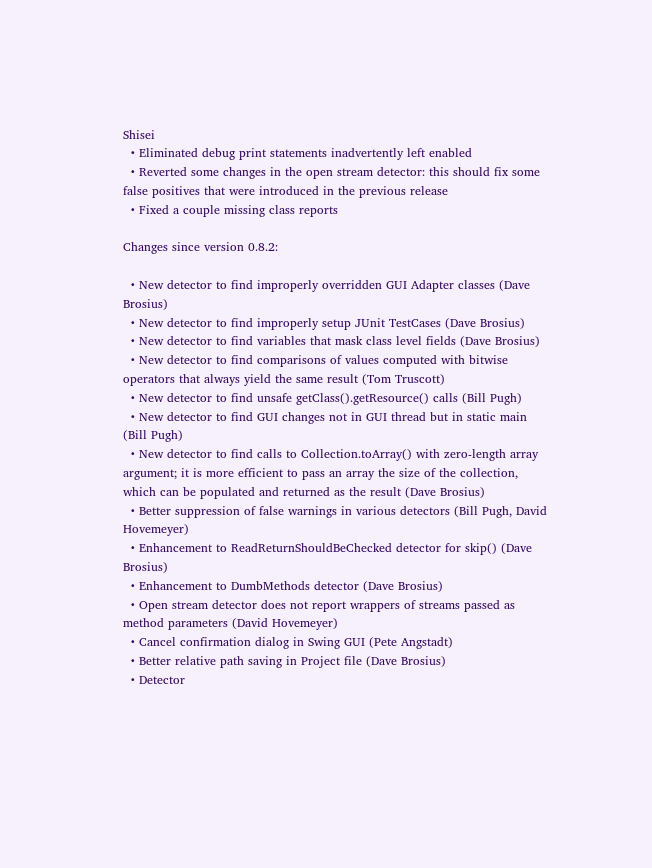Shisei
  • Eliminated debug print statements inadvertently left enabled
  • Reverted some changes in the open stream detector: this should fix some false positives that were introduced in the previous release
  • Fixed a couple missing class reports

Changes since version 0.8.2:

  • New detector to find improperly overridden GUI Adapter classes (Dave Brosius)
  • New detector to find improperly setup JUnit TestCases (Dave Brosius)
  • New detector to find variables that mask class level fields (Dave Brosius)
  • New detector to find comparisons of values computed with bitwise operators that always yield the same result (Tom Truscott)
  • New detector to find unsafe getClass().getResource() calls (Bill Pugh)
  • New detector to find GUI changes not in GUI thread but in static main (Bill Pugh)
  • New detector to find calls to Collection.toArray() with zero-length array argument; it is more efficient to pass an array the size of the collection, which can be populated and returned as the result (Dave Brosius)
  • Better suppression of false warnings in various detectors (Bill Pugh, David Hovemeyer)
  • Enhancement to ReadReturnShouldBeChecked detector for skip() (Dave Brosius)
  • Enhancement to DumbMethods detector (Dave Brosius)
  • Open stream detector does not report wrappers of streams passed as method parameters (David Hovemeyer)
  • Cancel confirmation dialog in Swing GUI (Pete Angstadt)
  • Better relative path saving in Project file (Dave Brosius)
  • Detector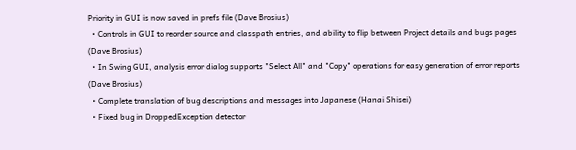Priority in GUI is now saved in prefs file (Dave Brosius)
  • Controls in GUI to reorder source and classpath entries, and ability to flip between Project details and bugs pages (Dave Brosius)
  • In Swing GUI, analysis error dialog supports "Select All" and "Copy" operations for easy generation of error reports (Dave Brosius)
  • Complete translation of bug descriptions and messages into Japanese (Hanai Shisei)
  • Fixed bug in DroppedException detector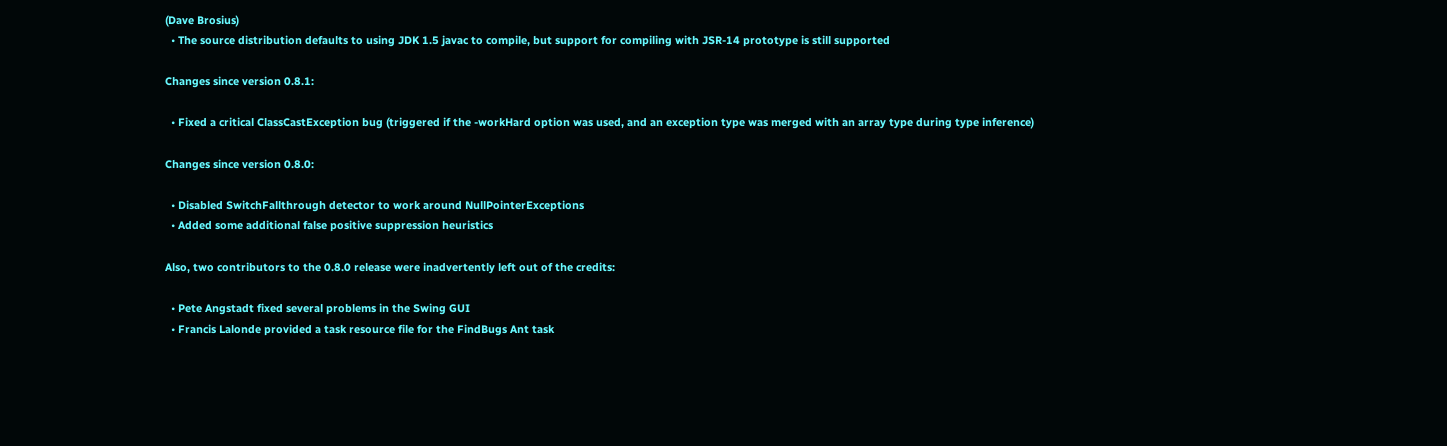(Dave Brosius)
  • The source distribution defaults to using JDK 1.5 javac to compile, but support for compiling with JSR-14 prototype is still supported

Changes since version 0.8.1:

  • Fixed a critical ClassCastException bug (triggered if the -workHard option was used, and an exception type was merged with an array type during type inference)

Changes since version 0.8.0:

  • Disabled SwitchFallthrough detector to work around NullPointerExceptions
  • Added some additional false positive suppression heuristics

Also, two contributors to the 0.8.0 release were inadvertently left out of the credits:

  • Pete Angstadt fixed several problems in the Swing GUI
  • Francis Lalonde provided a task resource file for the FindBugs Ant task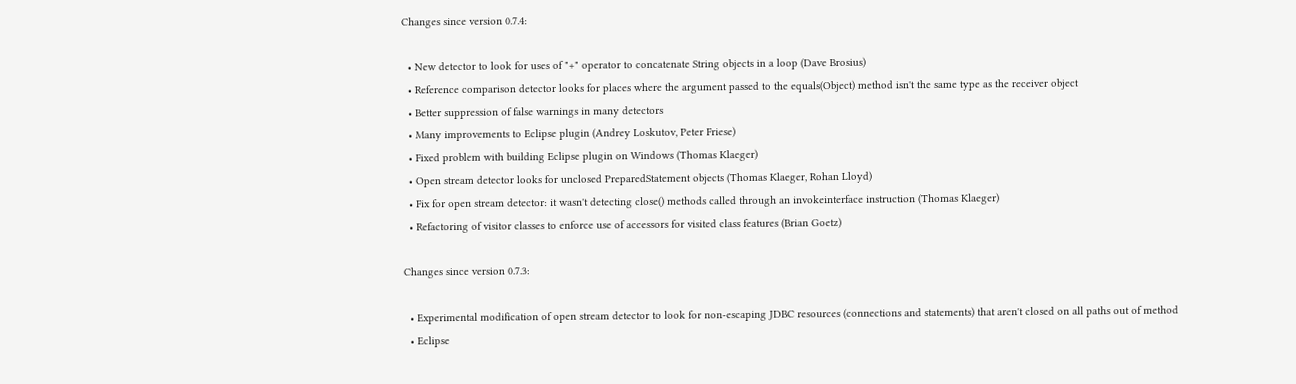Changes since version 0.7.4:

  • New detector to look for uses of "+" operator to concatenate String objects in a loop (Dave Brosius)
  • Reference comparison detector looks for places where the argument passed to the equals(Object) method isn't the same type as the receiver object
  • Better suppression of false warnings in many detectors
  • Many improvements to Eclipse plugin (Andrey Loskutov, Peter Friese)
  • Fixed problem with building Eclipse plugin on Windows (Thomas Klaeger)
  • Open stream detector looks for unclosed PreparedStatement objects (Thomas Klaeger, Rohan Lloyd)
  • Fix for open stream detector: it wasn't detecting close() methods called through an invokeinterface instruction (Thomas Klaeger)
  • Refactoring of visitor classes to enforce use of accessors for visited class features (Brian Goetz)

Changes since version 0.7.3:

  • Experimental modification of open stream detector to look for non-escaping JDBC resources (connections and statements) that aren't closed on all paths out of method
  • Eclipse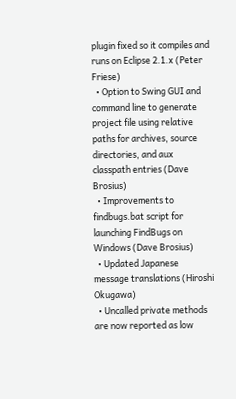plugin fixed so it compiles and runs on Eclipse 2.1.x (Peter Friese)
  • Option to Swing GUI and command line to generate project file using relative paths for archives, source directories, and aux classpath entries (Dave Brosius)
  • Improvements to findbugs.bat script for launching FindBugs on Windows (Dave Brosius)
  • Updated Japanese message translations (Hiroshi Okugawa)
  • Uncalled private methods are now reported as low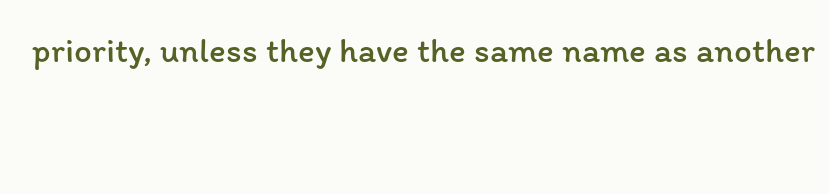priority, unless they have the same name as another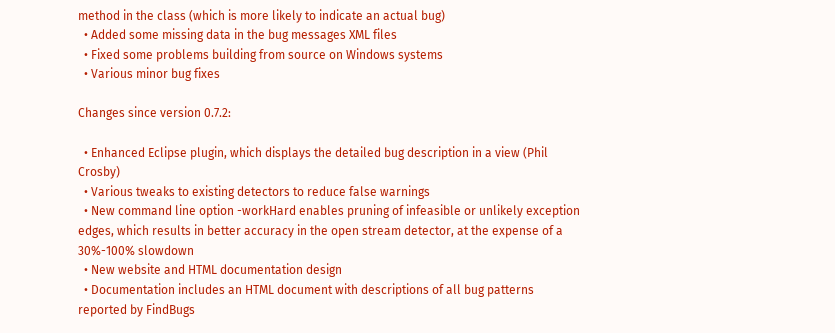method in the class (which is more likely to indicate an actual bug)
  • Added some missing data in the bug messages XML files
  • Fixed some problems building from source on Windows systems
  • Various minor bug fixes

Changes since version 0.7.2:

  • Enhanced Eclipse plugin, which displays the detailed bug description in a view (Phil Crosby)
  • Various tweaks to existing detectors to reduce false warnings
  • New command line option -workHard enables pruning of infeasible or unlikely exception edges, which results in better accuracy in the open stream detector, at the expense of a 30%-100% slowdown
  • New website and HTML documentation design
  • Documentation includes an HTML document with descriptions of all bug patterns reported by FindBugs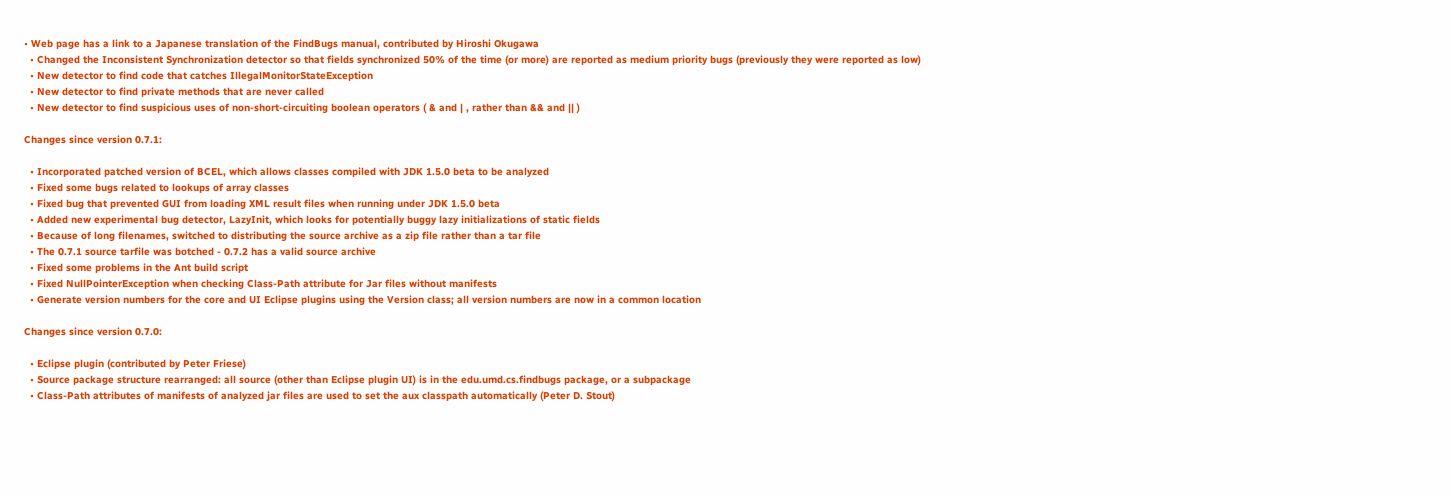• Web page has a link to a Japanese translation of the FindBugs manual, contributed by Hiroshi Okugawa
  • Changed the Inconsistent Synchronization detector so that fields synchronized 50% of the time (or more) are reported as medium priority bugs (previously they were reported as low)
  • New detector to find code that catches IllegalMonitorStateException
  • New detector to find private methods that are never called
  • New detector to find suspicious uses of non-short-circuiting boolean operators ( & and | , rather than && and || )

Changes since version 0.7.1:

  • Incorporated patched version of BCEL, which allows classes compiled with JDK 1.5.0 beta to be analyzed
  • Fixed some bugs related to lookups of array classes
  • Fixed bug that prevented GUI from loading XML result files when running under JDK 1.5.0 beta
  • Added new experimental bug detector, LazyInit, which looks for potentially buggy lazy initializations of static fields
  • Because of long filenames, switched to distributing the source archive as a zip file rather than a tar file
  • The 0.7.1 source tarfile was botched - 0.7.2 has a valid source archive
  • Fixed some problems in the Ant build script
  • Fixed NullPointerException when checking Class-Path attribute for Jar files without manifests
  • Generate version numbers for the core and UI Eclipse plugins using the Version class; all version numbers are now in a common location

Changes since version 0.7.0:

  • Eclipse plugin (contributed by Peter Friese)
  • Source package structure rearranged: all source (other than Eclipse plugin UI) is in the edu.umd.cs.findbugs package, or a subpackage
  • Class-Path attributes of manifests of analyzed jar files are used to set the aux classpath automatically (Peter D. Stout)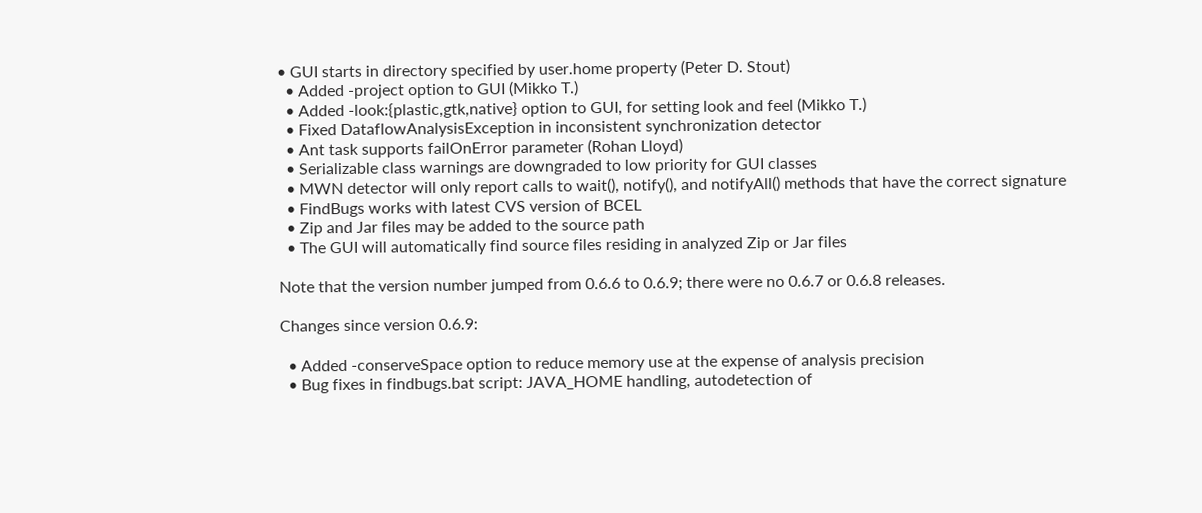• GUI starts in directory specified by user.home property (Peter D. Stout)
  • Added -project option to GUI (Mikko T.)
  • Added -look:{plastic,gtk,native} option to GUI, for setting look and feel (Mikko T.)
  • Fixed DataflowAnalysisException in inconsistent synchronization detector
  • Ant task supports failOnError parameter (Rohan Lloyd)
  • Serializable class warnings are downgraded to low priority for GUI classes
  • MWN detector will only report calls to wait(), notify(), and notifyAll() methods that have the correct signature
  • FindBugs works with latest CVS version of BCEL
  • Zip and Jar files may be added to the source path
  • The GUI will automatically find source files residing in analyzed Zip or Jar files

Note that the version number jumped from 0.6.6 to 0.6.9; there were no 0.6.7 or 0.6.8 releases.

Changes since version 0.6.9:

  • Added -conserveSpace option to reduce memory use at the expense of analysis precision
  • Bug fixes in findbugs.bat script: JAVA_HOME handling, autodetection of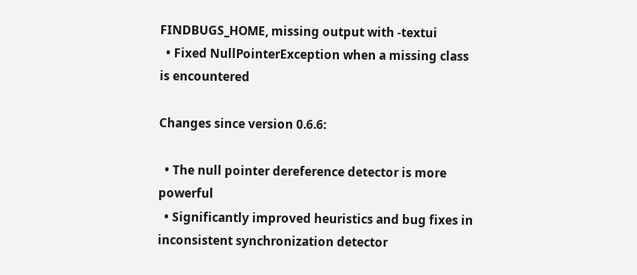FINDBUGS_HOME, missing output with -textui
  • Fixed NullPointerException when a missing class is encountered

Changes since version 0.6.6:

  • The null pointer dereference detector is more powerful
  • Significantly improved heuristics and bug fixes in inconsistent synchronization detector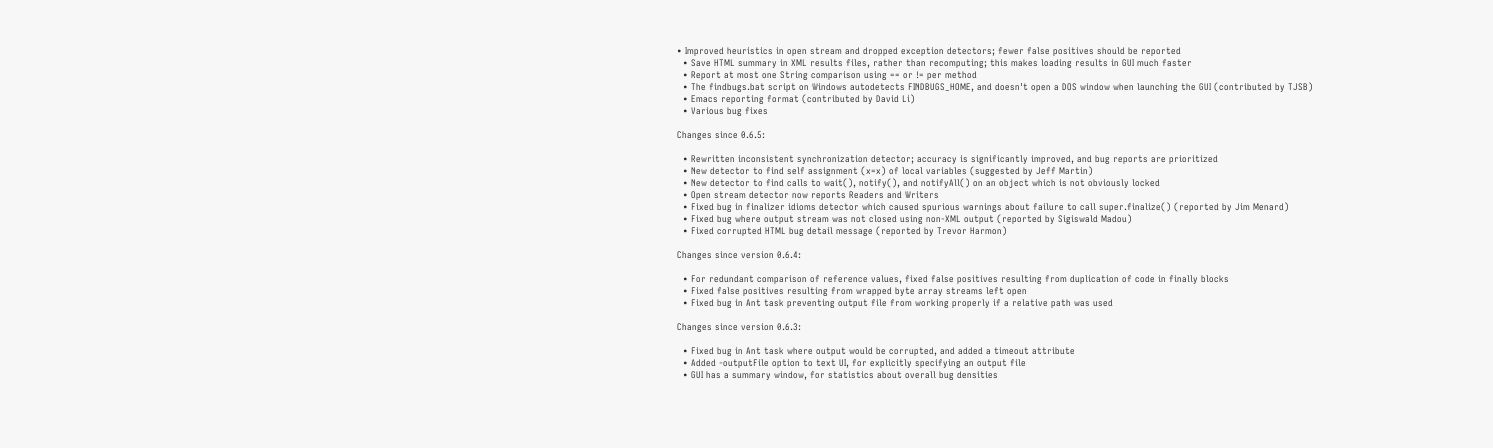• Improved heuristics in open stream and dropped exception detectors; fewer false positives should be reported
  • Save HTML summary in XML results files, rather than recomputing; this makes loading results in GUI much faster
  • Report at most one String comparison using == or != per method
  • The findbugs.bat script on Windows autodetects FINDBUGS_HOME, and doesn't open a DOS window when launching the GUI (contributed by TJSB)
  • Emacs reporting format (contributed by David Li)
  • Various bug fixes

Changes since 0.6.5:

  • Rewritten inconsistent synchronization detector; accuracy is significantly improved, and bug reports are prioritized
  • New detector to find self assignment (x=x) of local variables (suggested by Jeff Martin)
  • New detector to find calls to wait(), notify(), and notifyAll() on an object which is not obviously locked
  • Open stream detector now reports Readers and Writers
  • Fixed bug in finalizer idioms detector which caused spurious warnings about failure to call super.finalize() (reported by Jim Menard)
  • Fixed bug where output stream was not closed using non-XML output (reported by Sigiswald Madou)
  • Fixed corrupted HTML bug detail message (reported by Trevor Harmon)

Changes since version 0.6.4:

  • For redundant comparison of reference values, fixed false positives resulting from duplication of code in finally blocks
  • Fixed false positives resulting from wrapped byte array streams left open
  • Fixed bug in Ant task preventing output file from working properly if a relative path was used

Changes since version 0.6.3:

  • Fixed bug in Ant task where output would be corrupted, and added a timeout attribute
  • Added -outputFile option to text UI, for explicitly specifying an output file
  • GUI has a summary window, for statistics about overall bug densities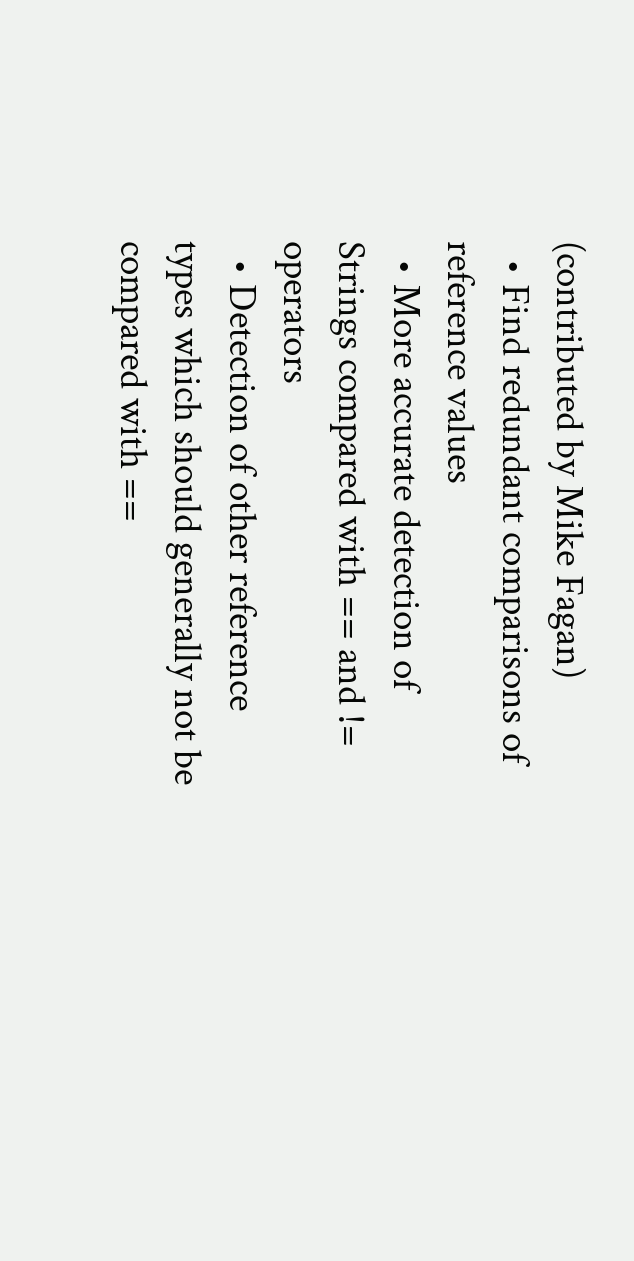(contributed by Mike Fagan)
  • Find redundant comparisons of reference values
  • More accurate detection of Strings compared with == and != operators
  • Detection of other reference types which should generally not be compared with ==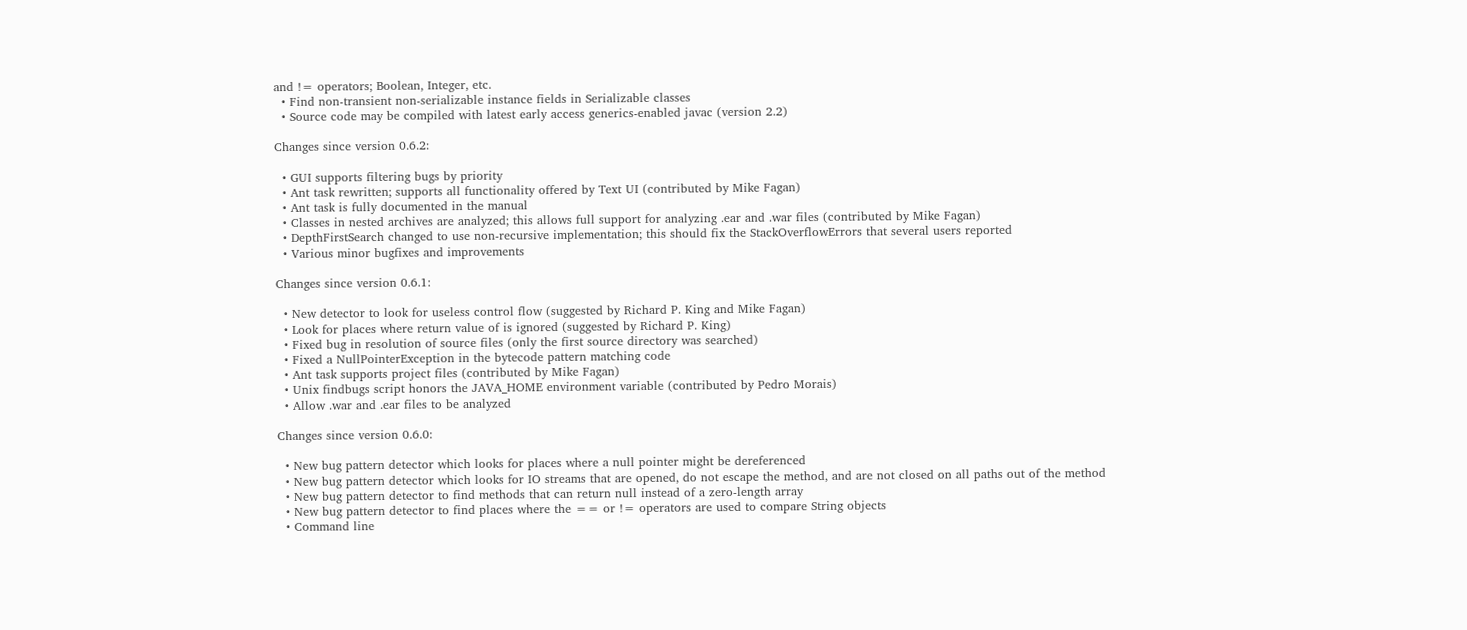and != operators; Boolean, Integer, etc.
  • Find non-transient non-serializable instance fields in Serializable classes
  • Source code may be compiled with latest early access generics-enabled javac (version 2.2)

Changes since version 0.6.2:

  • GUI supports filtering bugs by priority
  • Ant task rewritten; supports all functionality offered by Text UI (contributed by Mike Fagan)
  • Ant task is fully documented in the manual
  • Classes in nested archives are analyzed; this allows full support for analyzing .ear and .war files (contributed by Mike Fagan)
  • DepthFirstSearch changed to use non-recursive implementation; this should fix the StackOverflowErrors that several users reported
  • Various minor bugfixes and improvements

Changes since version 0.6.1:

  • New detector to look for useless control flow (suggested by Richard P. King and Mike Fagan)
  • Look for places where return value of is ignored (suggested by Richard P. King)
  • Fixed bug in resolution of source files (only the first source directory was searched)
  • Fixed a NullPointerException in the bytecode pattern matching code
  • Ant task supports project files (contributed by Mike Fagan)
  • Unix findbugs script honors the JAVA_HOME environment variable (contributed by Pedro Morais)
  • Allow .war and .ear files to be analyzed

Changes since version 0.6.0:

  • New bug pattern detector which looks for places where a null pointer might be dereferenced
  • New bug pattern detector which looks for IO streams that are opened, do not escape the method, and are not closed on all paths out of the method
  • New bug pattern detector to find methods that can return null instead of a zero-length array
  • New bug pattern detector to find places where the == or != operators are used to compare String objects
  • Command line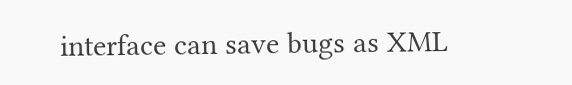interface can save bugs as XML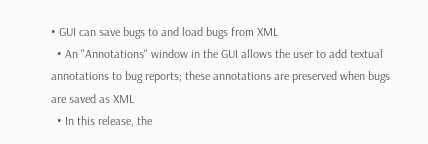• GUI can save bugs to and load bugs from XML
  • An "Annotations" window in the GUI allows the user to add textual annotations to bug reports; these annotations are preserved when bugs are saved as XML
  • In this release, the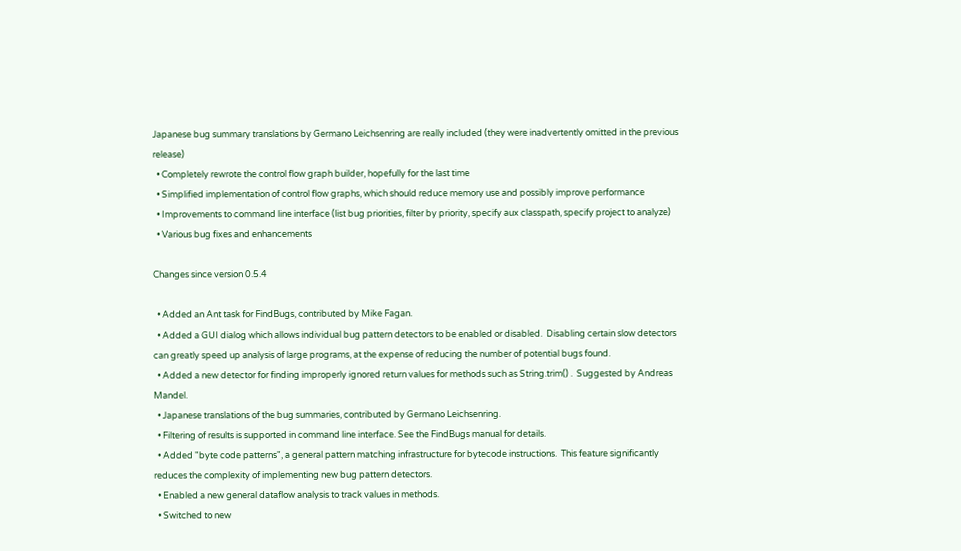Japanese bug summary translations by Germano Leichsenring are really included (they were inadvertently omitted in the previous release)
  • Completely rewrote the control flow graph builder, hopefully for the last time
  • Simplified implementation of control flow graphs, which should reduce memory use and possibly improve performance
  • Improvements to command line interface (list bug priorities, filter by priority, specify aux classpath, specify project to analyze)
  • Various bug fixes and enhancements

Changes since version 0.5.4

  • Added an Ant task for FindBugs, contributed by Mike Fagan.
  • Added a GUI dialog which allows individual bug pattern detectors to be enabled or disabled.  Disabling certain slow detectors can greatly speed up analysis of large programs, at the expense of reducing the number of potential bugs found.
  • Added a new detector for finding improperly ignored return values for methods such as String.trim() .  Suggested by Andreas Mandel.
  • Japanese translations of the bug summaries, contributed by Germano Leichsenring.
  • Filtering of results is supported in command line interface. See the FindBugs manual for details.
  • Added "byte code patterns", a general pattern matching infrastructure for bytecode instructions.  This feature significantly reduces the complexity of implementing new bug pattern detectors.
  • Enabled a new general dataflow analysis to track values in methods.
  • Switched to new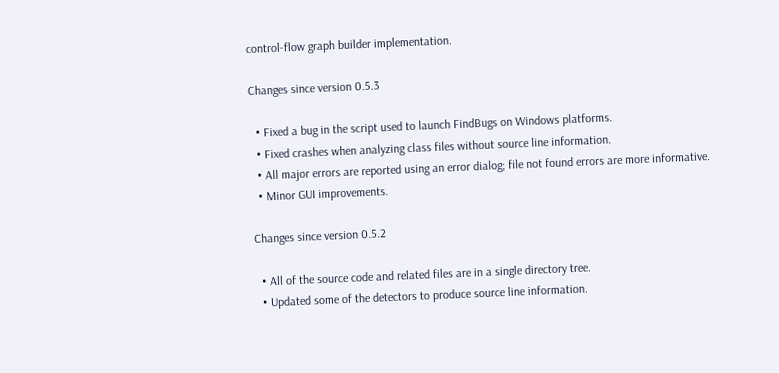control-flow graph builder implementation.

Changes since version 0.5.3

  • Fixed a bug in the script used to launch FindBugs on Windows platforms.
  • Fixed crashes when analyzing class files without source line information.
  • All major errors are reported using an error dialog; file not found errors are more informative.
  • Minor GUI improvements.

Changes since version 0.5.2

  • All of the source code and related files are in a single directory tree.
  • Updated some of the detectors to produce source line information.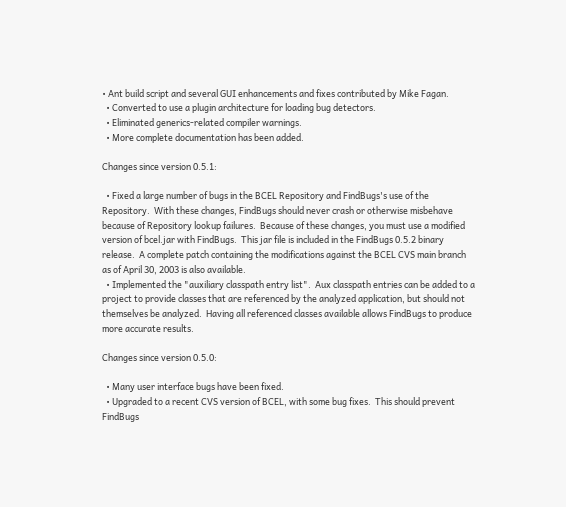• Ant build script and several GUI enhancements and fixes contributed by Mike Fagan.
  • Converted to use a plugin architecture for loading bug detectors.
  • Eliminated generics-related compiler warnings.
  • More complete documentation has been added.

Changes since version 0.5.1:

  • Fixed a large number of bugs in the BCEL Repository and FindBugs's use of the Repository.  With these changes, FindBugs should never crash or otherwise misbehave because of Repository lookup failures.  Because of these changes, you must use a modified version of bcel.jar with FindBugs.  This jar file is included in the FindBugs 0.5.2 binary release.  A complete patch containing the modifications against the BCEL CVS main branch as of April 30, 2003 is also available.
  • Implemented the "auxiliary classpath entry list".  Aux classpath entries can be added to a project to provide classes that are referenced by the analyzed application, but should not themselves be analyzed.  Having all referenced classes available allows FindBugs to produce more accurate results.

Changes since version 0.5.0:

  • Many user interface bugs have been fixed.
  • Upgraded to a recent CVS version of BCEL, with some bug fixes.  This should prevent FindBugs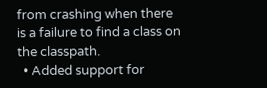from crashing when there is a failure to find a class on the classpath.
  • Added support for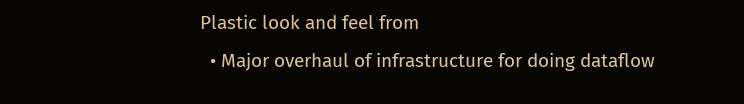Plastic look and feel from
  • Major overhaul of infrastructure for doing dataflow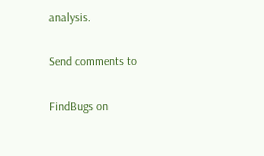analysis.

Send comments to

FindBugs on